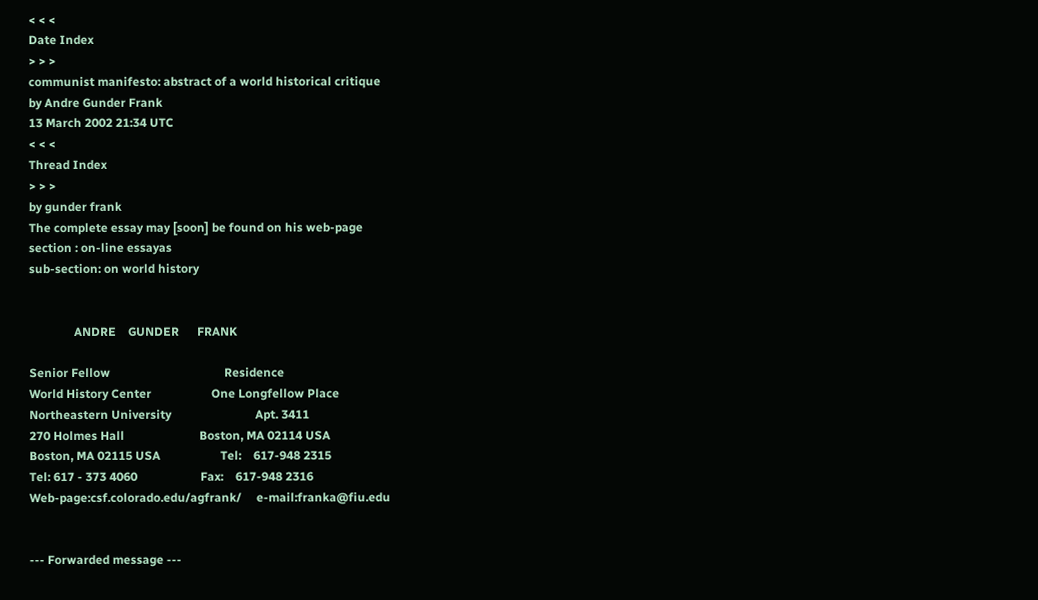< < <
Date Index
> > >
communist manifesto: abstract of a world historical critique
by Andre Gunder Frank
13 March 2002 21:34 UTC
< < <
Thread Index
> > >
by gunder frank
The complete essay may [soon] be found on his web-page
section : on-line essayas
sub-section: on world history


               ANDRE    GUNDER      FRANK

Senior Fellow                                      Residence
World History Center                    One Longfellow Place
Northeastern University                            Apt. 3411
270 Holmes Hall                         Boston, MA 02114 USA
Boston, MA 02115 USA                    Tel:    617-948 2315
Tel: 617 - 373 4060                     Fax:    617-948 2316
Web-page:csf.colorado.edu/agfrank/     e-mail:franka@fiu.edu


--- Forwarded message ---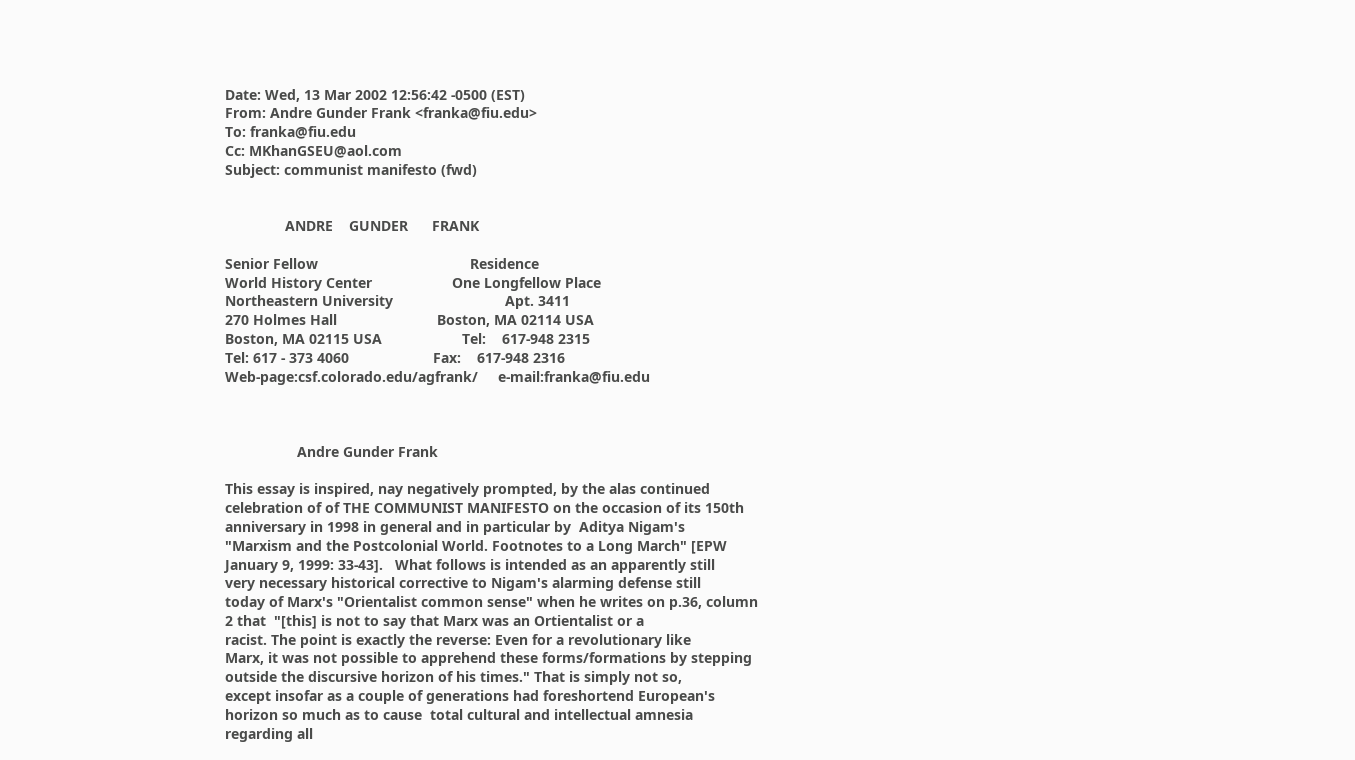Date: Wed, 13 Mar 2002 12:56:42 -0500 (EST)
From: Andre Gunder Frank <franka@fiu.edu>
To: franka@fiu.edu
Cc: MKhanGSEU@aol.com
Subject: communist manifesto (fwd)


               ANDRE    GUNDER      FRANK

Senior Fellow                                      Residence
World History Center                    One Longfellow Place
Northeastern University                            Apt. 3411
270 Holmes Hall                         Boston, MA 02114 USA
Boston, MA 02115 USA                    Tel:    617-948 2315
Tel: 617 - 373 4060                     Fax:    617-948 2316
Web-page:csf.colorado.edu/agfrank/     e-mail:franka@fiu.edu



                  Andre Gunder Frank

This essay is inspired, nay negatively prompted, by the alas continued
celebration of of THE COMMUNIST MANIFESTO on the occasion of its 150th
anniversary in 1998 in general and in particular by  Aditya Nigam's
"Marxism and the Postcolonial World. Footnotes to a Long March" [EPW
January 9, 1999: 33-43].   What follows is intended as an apparently still
very necessary historical corrective to Nigam's alarming defense still
today of Marx's "Orientalist common sense" when he writes on p.36, column
2 that  "[this] is not to say that Marx was an Ortientalist or a
racist. The point is exactly the reverse: Even for a revolutionary like
Marx, it was not possible to apprehend these forms/formations by stepping
outside the discursive horizon of his times." That is simply not so,
except insofar as a couple of generations had foreshortend European's
horizon so much as to cause  total cultural and intellectual amnesia
regarding all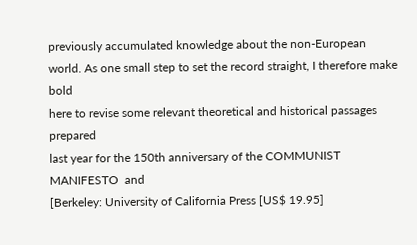previously accumulated knowledge about the non-European
world. As one small step to set the record straight, I therefore make bold
here to revise some relevant theoretical and historical passages prepared
last year for the 150th anniversary of the COMMUNIST MANIFESTO  and
[Berkeley: University of California Press [US$ 19.95]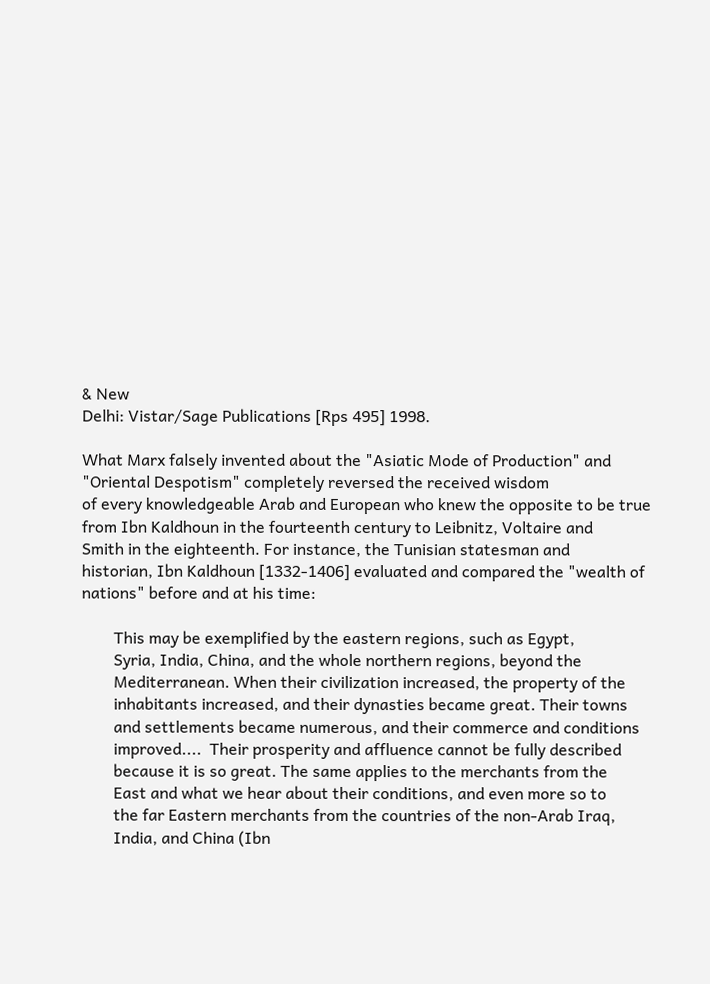& New
Delhi: Vistar/Sage Publications [Rps 495] 1998.

What Marx falsely invented about the "Asiatic Mode of Production" and
"Oriental Despotism" completely reversed the received wisdom
of every knowledgeable Arab and European who knew the opposite to be true
from Ibn Kaldhoun in the fourteenth century to Leibnitz, Voltaire and
Smith in the eighteenth. For instance, the Tunisian statesman and
historian, Ibn Kaldhoun [1332-1406] evaluated and compared the "wealth of
nations" before and at his time:

        This may be exemplified by the eastern regions, such as Egypt,
        Syria, India, China, and the whole northern regions, beyond the
        Mediterranean. When their civilization increased, the property of the
        inhabitants increased, and their dynasties became great. Their towns
        and settlements became numerous, and their commerce and conditions
        improved....  Their prosperity and affluence cannot be fully described
        because it is so great. The same applies to the merchants from the
        East and what we hear about their conditions, and even more so to
        the far Eastern merchants from the countries of the non-Arab Iraq,
        India, and China (Ibn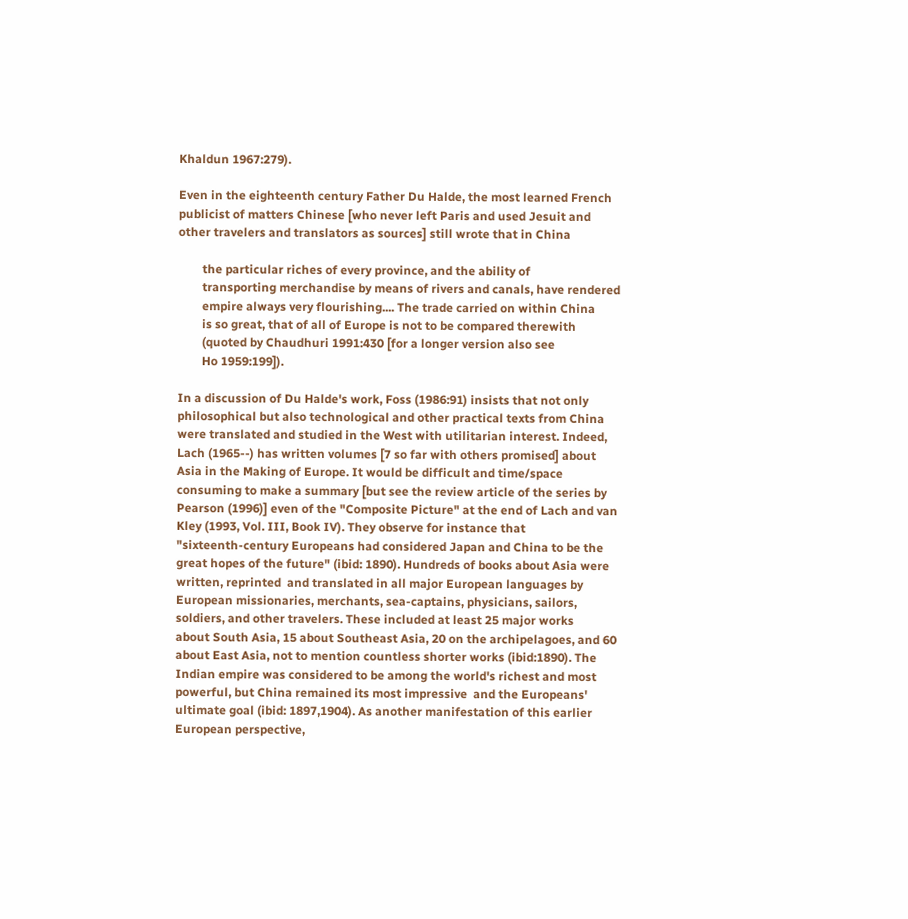Khaldun 1967:279).

Even in the eighteenth century Father Du Halde, the most learned French
publicist of matters Chinese [who never left Paris and used Jesuit and
other travelers and translators as sources] still wrote that in China

        the particular riches of every province, and the ability of
        transporting merchandise by means of rivers and canals, have rendered
        empire always very flourishing.... The trade carried on within China
        is so great, that of all of Europe is not to be compared therewith
        (quoted by Chaudhuri 1991:430 [for a longer version also see
        Ho 1959:199]).

In a discussion of Du Halde's work, Foss (1986:91) insists that not only
philosophical but also technological and other practical texts from China
were translated and studied in the West with utilitarian interest. Indeed,
Lach (1965--) has written volumes [7 so far with others promised] about
Asia in the Making of Europe. It would be difficult and time/space
consuming to make a summary [but see the review article of the series by
Pearson (1996)] even of the "Composite Picture" at the end of Lach and van
Kley (1993, Vol. III, Book IV). They observe for instance that
"sixteenth-century Europeans had considered Japan and China to be the
great hopes of the future" (ibid: 1890). Hundreds of books about Asia were
written, reprinted  and translated in all major European languages by
European missionaries, merchants, sea-captains, physicians, sailors,
soldiers, and other travelers. These included at least 25 major works
about South Asia, 15 about Southeast Asia, 20 on the archipelagoes, and 60
about East Asia, not to mention countless shorter works (ibid:1890). The
Indian empire was considered to be among the world's richest and most
powerful, but China remained its most impressive  and the Europeans'
ultimate goal (ibid: 1897,1904). As another manifestation of this earlier
European perspective,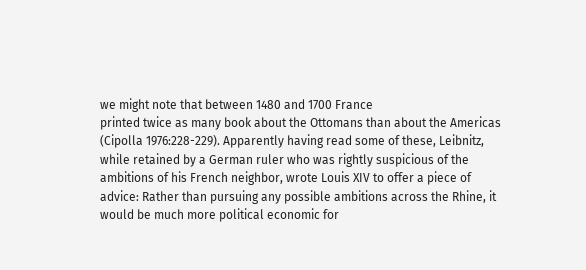we might note that between 1480 and 1700 France
printed twice as many book about the Ottomans than about the Americas
(Cipolla 1976:228-229). Apparently having read some of these, Leibnitz,
while retained by a German ruler who was rightly suspicious of the
ambitions of his French neighbor, wrote Louis XIV to offer a piece of
advice: Rather than pursuing any possible ambitions across the Rhine, it
would be much more political economic for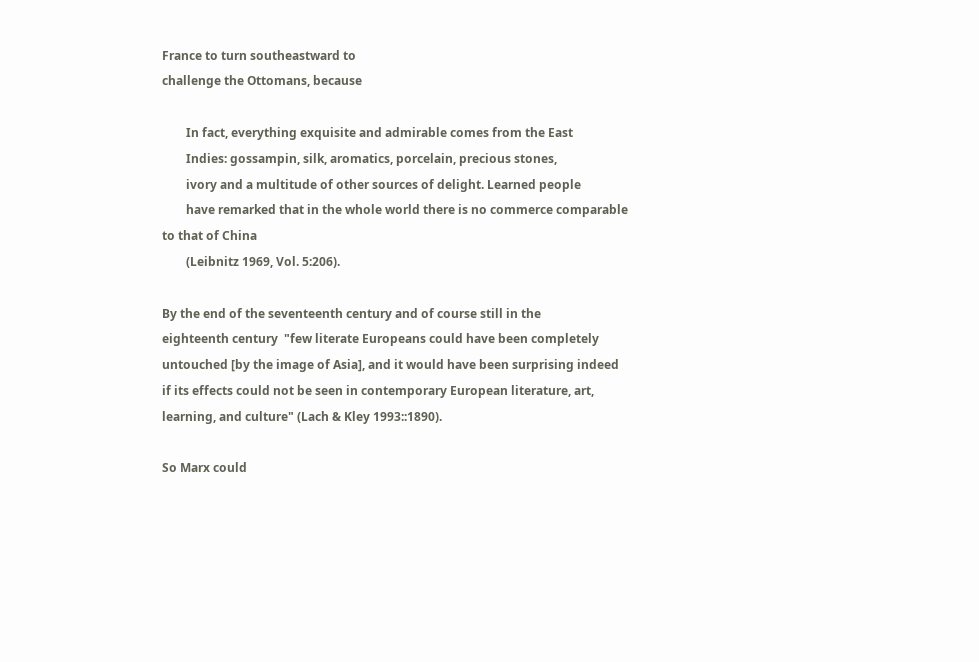France to turn southeastward to
challenge the Ottomans, because

        In fact, everything exquisite and admirable comes from the East
        Indies: gossampin, silk, aromatics, porcelain, precious stones,
        ivory and a multitude of other sources of delight. Learned people
        have remarked that in the whole world there is no commerce comparable
to that of China
        (Leibnitz 1969, Vol. 5:206).

By the end of the seventeenth century and of course still in the
eighteenth century  "few literate Europeans could have been completely
untouched [by the image of Asia], and it would have been surprising indeed
if its effects could not be seen in contemporary European literature, art,
learning, and culture" (Lach & Kley 1993::1890).

So Marx could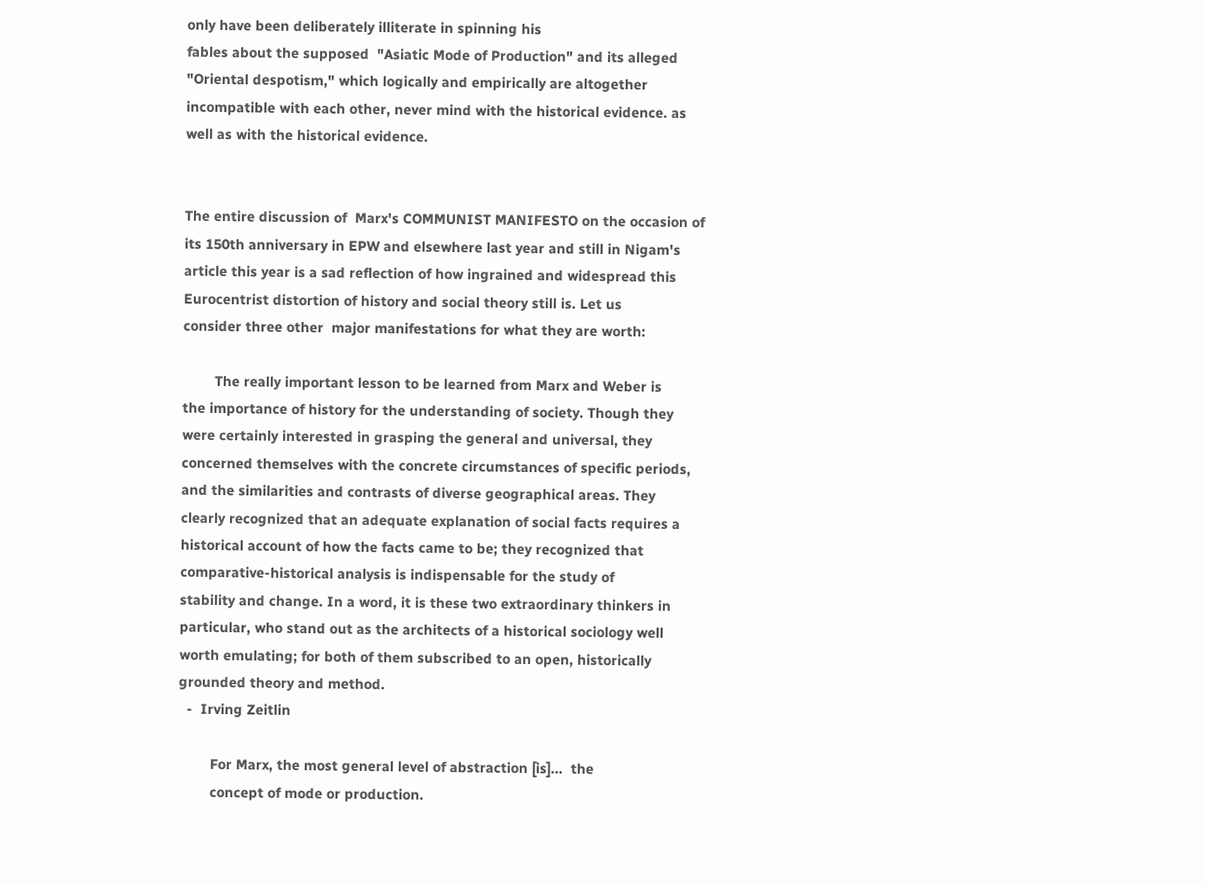only have been deliberately illiterate in spinning his
fables about the supposed  "Asiatic Mode of Production" and its alleged
"Oriental despotism," which logically and empirically are altogether
incompatible with each other, never mind with the historical evidence. as
well as with the historical evidence.


The entire discussion of  Marx's COMMUNIST MANIFESTO on the occasion of
its 150th anniversary in EPW and elsewhere last year and still in Nigam's
article this year is a sad reflection of how ingrained and widespread this
Eurocentrist distortion of history and social theory still is. Let us
consider three other  major manifestations for what they are worth:

        The really important lesson to be learned from Marx and Weber is
the importance of history for the understanding of society. Though they
were certainly interested in grasping the general and universal, they
concerned themselves with the concrete circumstances of specific periods,
and the similarities and contrasts of diverse geographical areas. They
clearly recognized that an adequate explanation of social facts requires a
historical account of how the facts came to be; they recognized that
comparative-historical analysis is indispensable for the study of
stability and change. In a word, it is these two extraordinary thinkers in
particular, who stand out as the architects of a historical sociology well
worth emulating; for both of them subscribed to an open, historically
grounded theory and method.
  -  Irving Zeitlin

        For Marx, the most general level of abstraction [is]...  the
        concept of mode or production.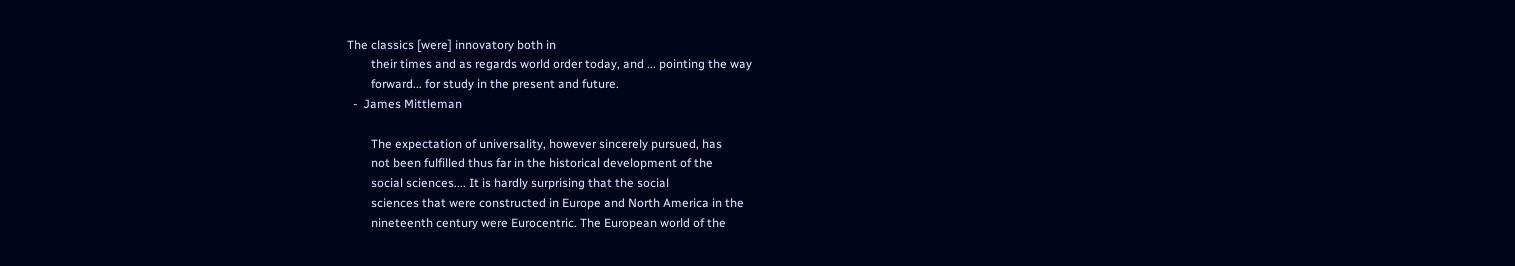The classics [were] innovatory both in
        their times and as regards world order today, and ... pointing the way
        forward... for study in the present and future.
  -  James Mittleman

        The expectation of universality, however sincerely pursued, has
        not been fulfilled thus far in the historical development of the
        social sciences.... It is hardly surprising that the social
        sciences that were constructed in Europe and North America in the
        nineteenth century were Eurocentric. The European world of the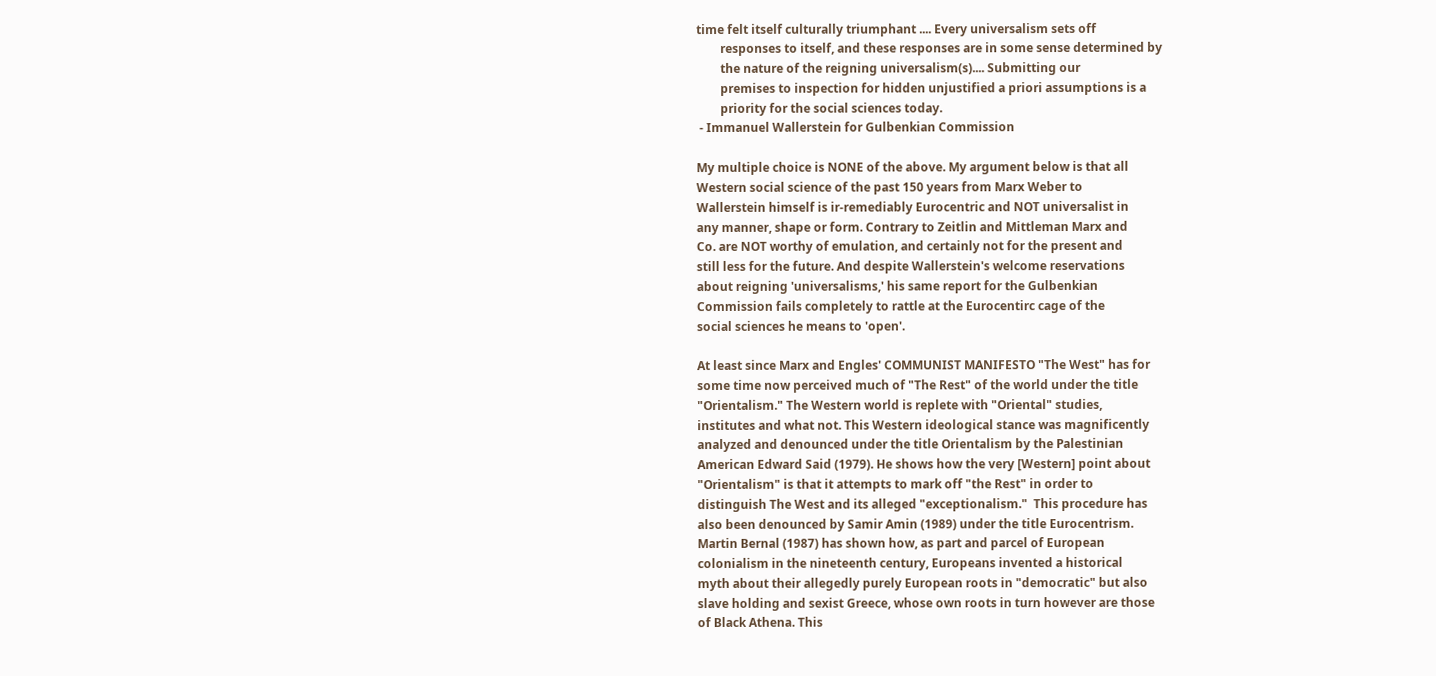time felt itself culturally triumphant .... Every universalism sets off
        responses to itself, and these responses are in some sense determined by
        the nature of the reigning universalism(s).... Submitting our
        premises to inspection for hidden unjustified a priori assumptions is a
        priority for the social sciences today.
 - Immanuel Wallerstein for Gulbenkian Commission

My multiple choice is NONE of the above. My argument below is that all
Western social science of the past 150 years from Marx Weber to
Wallerstein himself is ir-remediably Eurocentric and NOT universalist in
any manner, shape or form. Contrary to Zeitlin and Mittleman Marx and
Co. are NOT worthy of emulation, and certainly not for the present and
still less for the future. And despite Wallerstein's welcome reservations
about reigning 'universalisms,' his same report for the Gulbenkian
Commission fails completely to rattle at the Eurocentirc cage of the
social sciences he means to 'open'.

At least since Marx and Engles' COMMUNIST MANIFESTO "The West" has for
some time now perceived much of "The Rest" of the world under the title
"Orientalism." The Western world is replete with "Oriental" studies,
institutes and what not. This Western ideological stance was magnificently
analyzed and denounced under the title Orientalism by the Palestinian
American Edward Said (1979). He shows how the very [Western] point about
"Orientalism" is that it attempts to mark off "the Rest" in order to
distinguish The West and its alleged "exceptionalism."  This procedure has
also been denounced by Samir Amin (1989) under the title Eurocentrism.
Martin Bernal (1987) has shown how, as part and parcel of European
colonialism in the nineteenth century, Europeans invented a historical
myth about their allegedly purely European roots in "democratic" but also
slave holding and sexist Greece, whose own roots in turn however are those
of Black Athena. This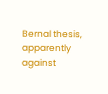Bernal thesis, apparently against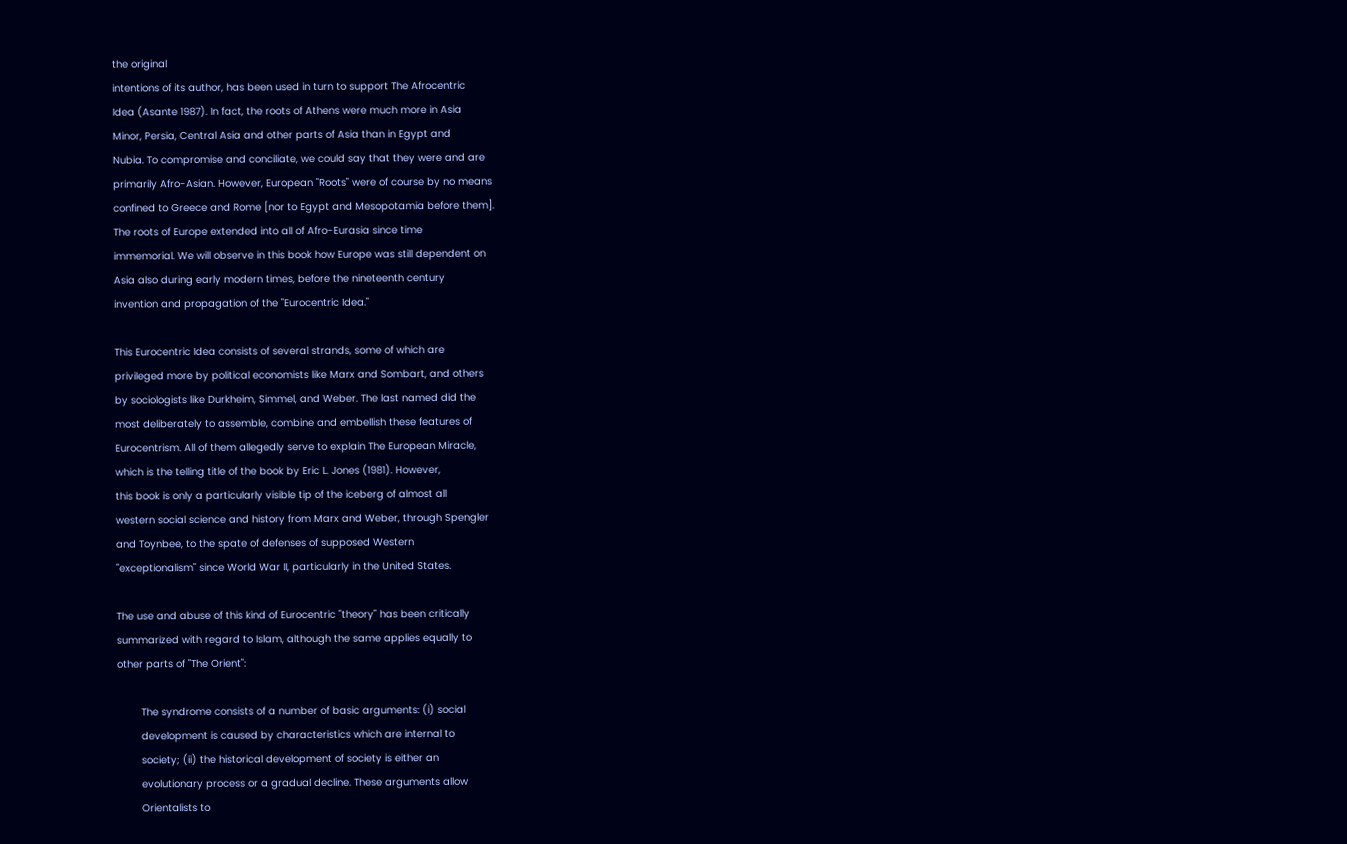the original
intentions of its author, has been used in turn to support The Afrocentric
Idea (Asante 1987). In fact, the roots of Athens were much more in Asia
Minor, Persia, Central Asia and other parts of Asia than in Egypt and
Nubia. To compromise and conciliate, we could say that they were and are
primarily Afro-Asian. However, European "Roots" were of course by no means
confined to Greece and Rome [nor to Egypt and Mesopotamia before them].
The roots of Europe extended into all of Afro-Eurasia since time
immemorial. We will observe in this book how Europe was still dependent on
Asia also during early modern times, before the nineteenth century
invention and propagation of the "Eurocentric Idea."

This Eurocentric Idea consists of several strands, some of which are
privileged more by political economists like Marx and Sombart, and others
by sociologists like Durkheim, Simmel, and Weber. The last named did the
most deliberately to assemble, combine and embellish these features of
Eurocentrism. All of them allegedly serve to explain The European Miracle,
which is the telling title of the book by Eric L. Jones (1981). However,
this book is only a particularly visible tip of the iceberg of almost all
western social science and history from Marx and Weber, through Spengler
and Toynbee, to the spate of defenses of supposed Western
"exceptionalism" since World War II, particularly in the United States.

The use and abuse of this kind of Eurocentric "theory" has been critically
summarized with regard to Islam, although the same applies equally to
other parts of "The Orient":

        The syndrome consists of a number of basic arguments: (i) social
        development is caused by characteristics which are internal to
        society; (ii) the historical development of society is either an
        evolutionary process or a gradual decline. These arguments allow
        Orientalists to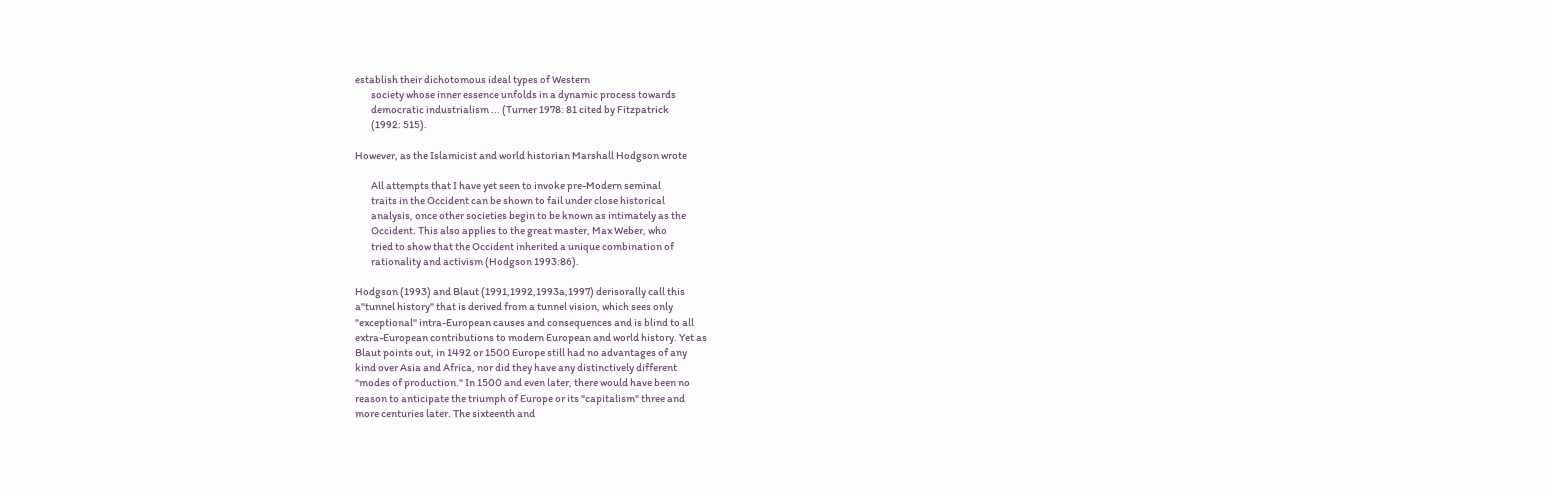establish their dichotomous ideal types of Western
        society whose inner essence unfolds in a dynamic process towards
        democratic industrialism ... (Turner 1978: 81 cited by Fitzpatrick
        (1992: 515).

However, as the Islamicist and world historian Marshall Hodgson wrote

        All attempts that I have yet seen to invoke pre-Modern seminal
        traits in the Occident can be shown to fail under close historical
        analysis, once other societies begin to be known as intimately as the
        Occident. This also applies to the great master, Max Weber, who
        tried to show that the Occident inherited a unique combination of
        rationality and activism (Hodgson 1993:86).

Hodgson (1993) and Blaut (1991,1992,1993a,1997) derisorally call this
a"tunnel history" that is derived from a tunnel vision, which sees only
"exceptional" intra-European causes and consequences and is blind to all
extra-European contributions to modern European and world history. Yet as
Blaut points out, in 1492 or 1500 Europe still had no advantages of any
kind over Asia and Africa, nor did they have any distinctively different
"modes of production." In 1500 and even later, there would have been no
reason to anticipate the triumph of Europe or its "capitalism" three and
more centuries later. The sixteenth and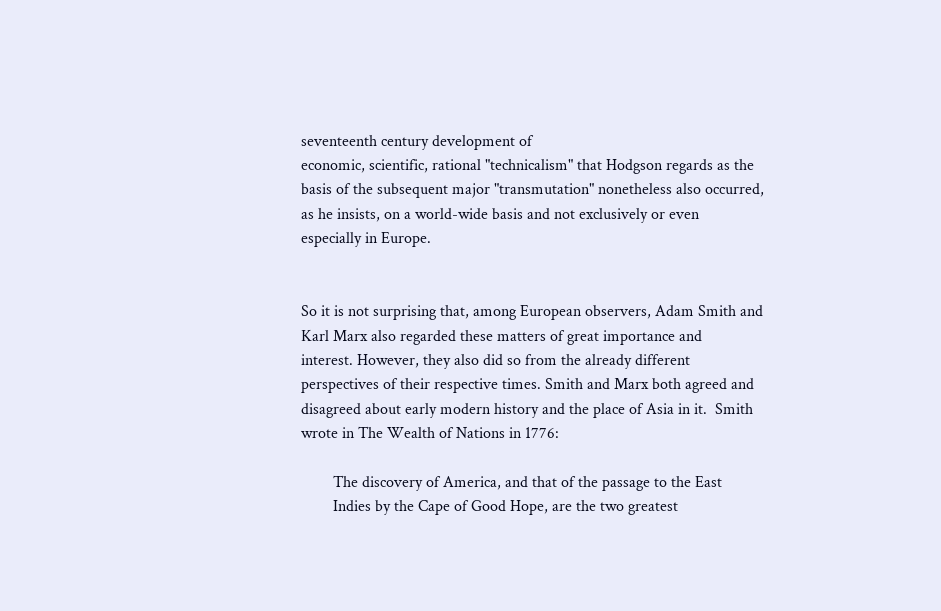seventeenth century development of
economic, scientific, rational "technicalism" that Hodgson regards as the
basis of the subsequent major "transmutation" nonetheless also occurred,
as he insists, on a world-wide basis and not exclusively or even
especially in Europe.


So it is not surprising that, among European observers, Adam Smith and
Karl Marx also regarded these matters of great importance and
interest. However, they also did so from the already different
perspectives of their respective times. Smith and Marx both agreed and
disagreed about early modern history and the place of Asia in it.  Smith
wrote in The Wealth of Nations in 1776:

        The discovery of America, and that of the passage to the East
        Indies by the Cape of Good Hope, are the two greatest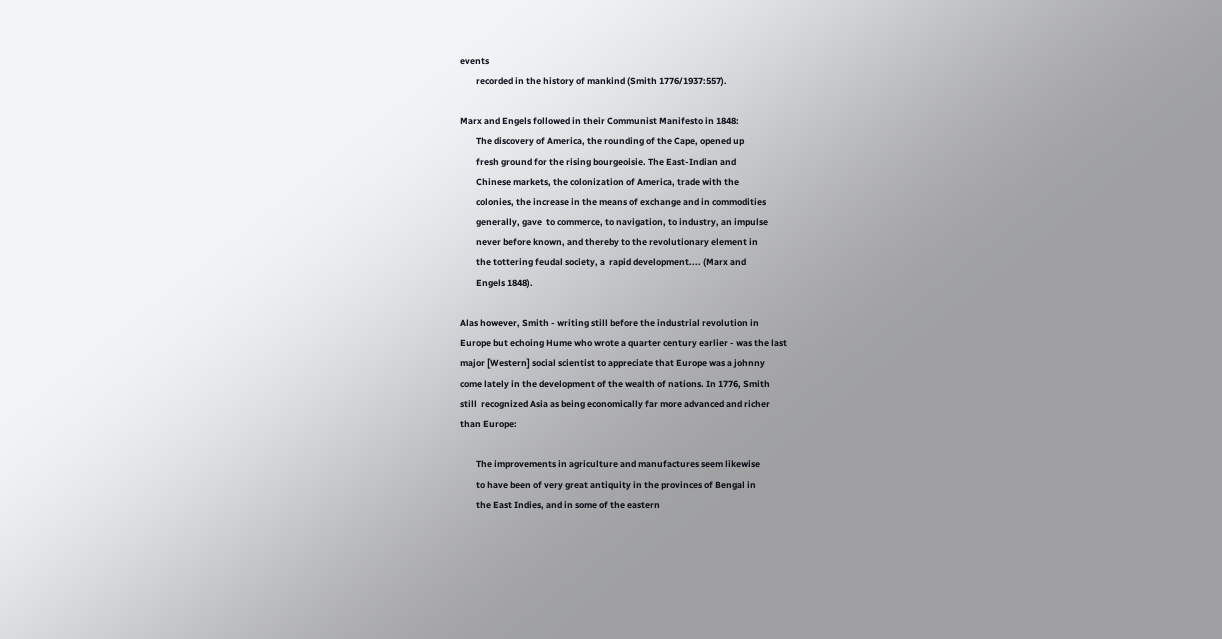events
        recorded in the history of mankind (Smith 1776/1937:557).

Marx and Engels followed in their Communist Manifesto in 1848:
        The discovery of America, the rounding of the Cape, opened up
        fresh ground for the rising bourgeoisie. The East-Indian and
        Chinese markets, the colonization of America, trade with the
        colonies, the increase in the means of exchange and in commodities
        generally, gave  to commerce, to navigation, to industry, an impulse
        never before known, and thereby to the revolutionary element in
        the tottering feudal society, a  rapid development.... (Marx and
        Engels 1848).

Alas however, Smith - writing still before the industrial revolution in
Europe but echoing Hume who wrote a quarter century earlier - was the last
major [Western] social scientist to appreciate that Europe was a johnny
come lately in the development of the wealth of nations. In 1776, Smith
still  recognized Asia as being economically far more advanced and richer
than Europe:

        The improvements in agriculture and manufactures seem likewise
        to have been of very great antiquity in the provinces of Bengal in
        the East Indies, and in some of the eastern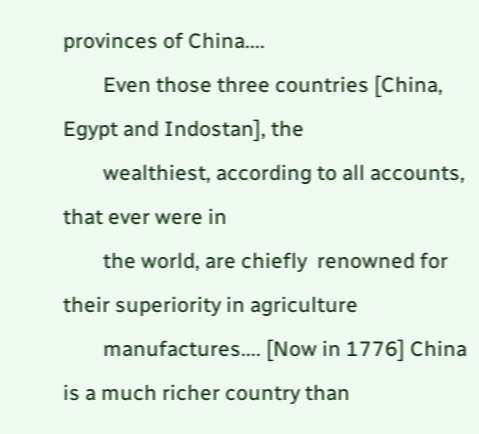provinces of China....
        Even those three countries [China, Egypt and Indostan], the
        wealthiest, according to all accounts, that ever were in
        the world, are chiefly  renowned for their superiority in agriculture
        manufactures.... [Now in 1776] China is a much richer country than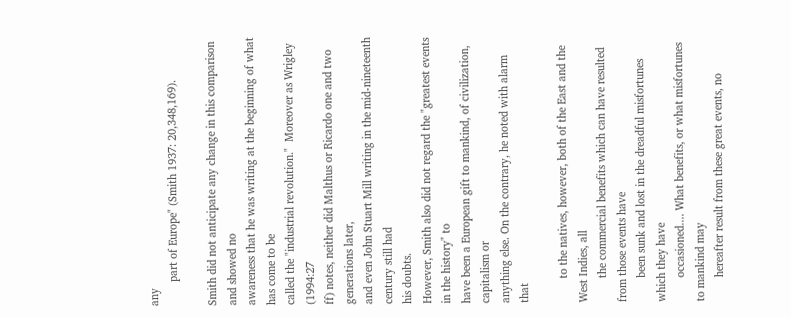any
        part of Europe" (Smith 1937: 20,348,169).

Smith did not anticipate any change in this comparison and showed no
awareness that he was writing at the beginning of what has come to be
called the "industrial revolution."  Moreover as Wrigley (1994:27
ff) notes, neither did Malthus or Ricardo one and two generations later,
and even John Stuart Mill writing in the mid-nineteenth century still had
his doubts.
However, Smith also did not regard the "greatest events in the history" to
have been a European gift to mankind, of civilization, capitalism or
anything else. On the contrary, he noted with alarm that

        to the natives, however, both of the East and the West Indies, all
        the commercial benefits which can have resulted from those events have
        been sunk and lost in the dreadful misfortunes which they have
        occasioned.... What benefits, or what misfortunes to mankind may
        hereafter result from these great events, no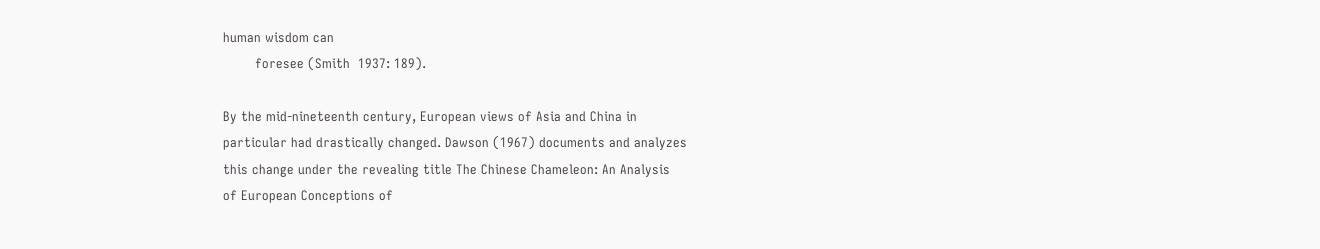human wisdom can
        foresee (Smith  1937: 189).

By the mid-nineteenth century, European views of Asia and China in
particular had drastically changed. Dawson (1967) documents and analyzes
this change under the revealing title The Chinese Chameleon: An Analysis
of European Conceptions of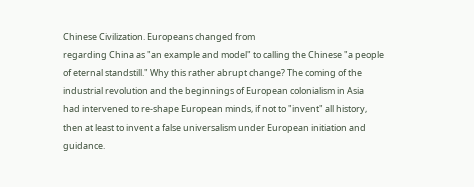Chinese Civilization. Europeans changed from
regarding China as "an example and model" to calling the Chinese "a people
of eternal standstill." Why this rather abrupt change? The coming of the
industrial revolution and the beginnings of European colonialism in Asia
had intervened to re-shape European minds, if not to "invent" all history,
then at least to invent a false universalism under European initiation and
guidance.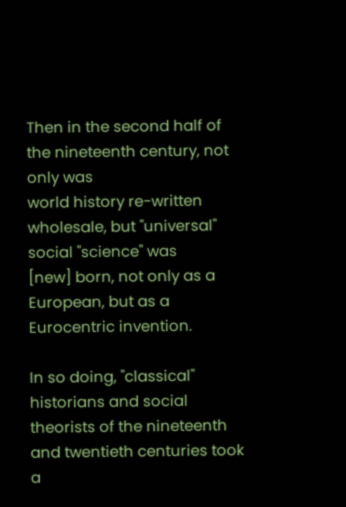Then in the second half of the nineteenth century, not only was
world history re-written wholesale, but "universal" social "science" was
[new] born, not only as a European, but as a Eurocentric invention.

In so doing, "classical" historians and social theorists of the nineteenth
and twentieth centuries took a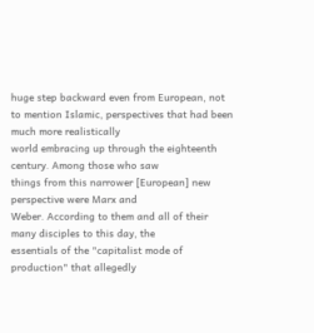huge step backward even from European, not
to mention Islamic, perspectives that had been much more realistically
world embracing up through the eighteenth century. Among those who saw
things from this narrower [European] new perspective were Marx and
Weber. According to them and all of their many disciples to this day, the
essentials of the "capitalist mode of production" that allegedly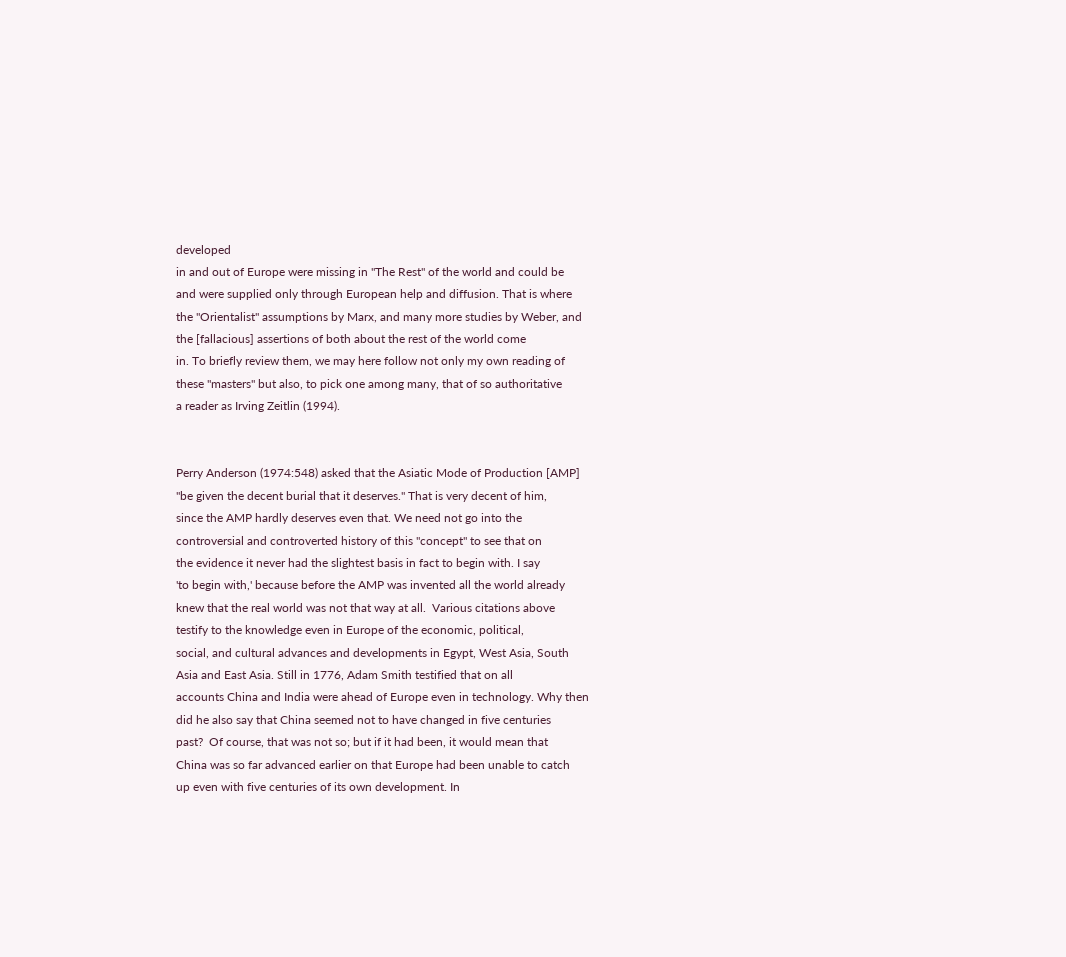developed
in and out of Europe were missing in "The Rest" of the world and could be
and were supplied only through European help and diffusion. That is where
the "Orientalist" assumptions by Marx, and many more studies by Weber, and
the [fallacious] assertions of both about the rest of the world come
in. To briefly review them, we may here follow not only my own reading of
these "masters" but also, to pick one among many, that of so authoritative
a reader as Irving Zeitlin (1994).


Perry Anderson (1974:548) asked that the Asiatic Mode of Production [AMP]
"be given the decent burial that it deserves." That is very decent of him,
since the AMP hardly deserves even that. We need not go into the
controversial and controverted history of this "concept" to see that on
the evidence it never had the slightest basis in fact to begin with. I say
'to begin with,' because before the AMP was invented all the world already
knew that the real world was not that way at all.  Various citations above
testify to the knowledge even in Europe of the economic, political,
social, and cultural advances and developments in Egypt, West Asia, South
Asia and East Asia. Still in 1776, Adam Smith testified that on all
accounts China and India were ahead of Europe even in technology. Why then
did he also say that China seemed not to have changed in five centuries
past?  Of course, that was not so; but if it had been, it would mean that
China was so far advanced earlier on that Europe had been unable to catch
up even with five centuries of its own development. In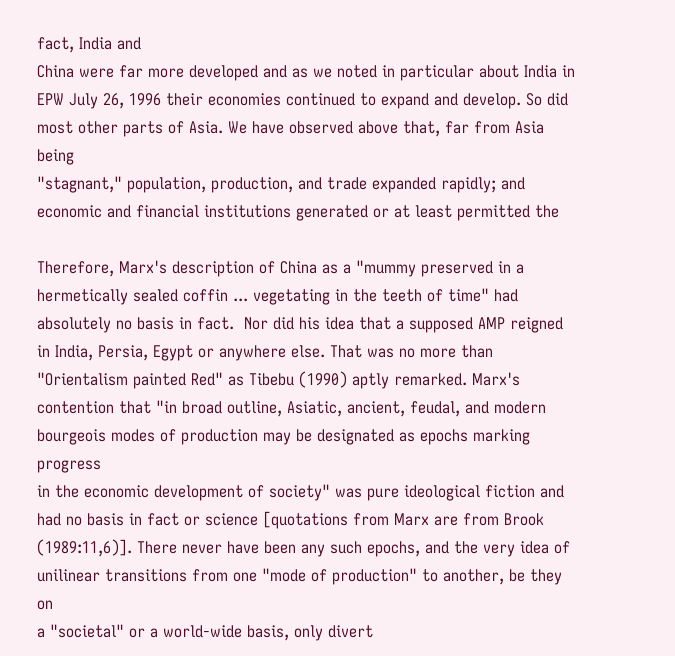fact, India and
China were far more developed and as we noted in particular about India in
EPW July 26, 1996 their economies continued to expand and develop. So did
most other parts of Asia. We have observed above that, far from Asia being
"stagnant," population, production, and trade expanded rapidly; and
economic and financial institutions generated or at least permitted the

Therefore, Marx's description of China as a "mummy preserved in a
hermetically sealed coffin ... vegetating in the teeth of time" had
absolutely no basis in fact.  Nor did his idea that a supposed AMP reigned
in India, Persia, Egypt or anywhere else. That was no more than
"Orientalism painted Red" as Tibebu (1990) aptly remarked. Marx's
contention that "in broad outline, Asiatic, ancient, feudal, and modern
bourgeois modes of production may be designated as epochs marking progress
in the economic development of society" was pure ideological fiction and
had no basis in fact or science [quotations from Marx are from Brook
(1989:11,6)]. There never have been any such epochs, and the very idea of
unilinear transitions from one "mode of production" to another, be they on
a "societal" or a world-wide basis, only divert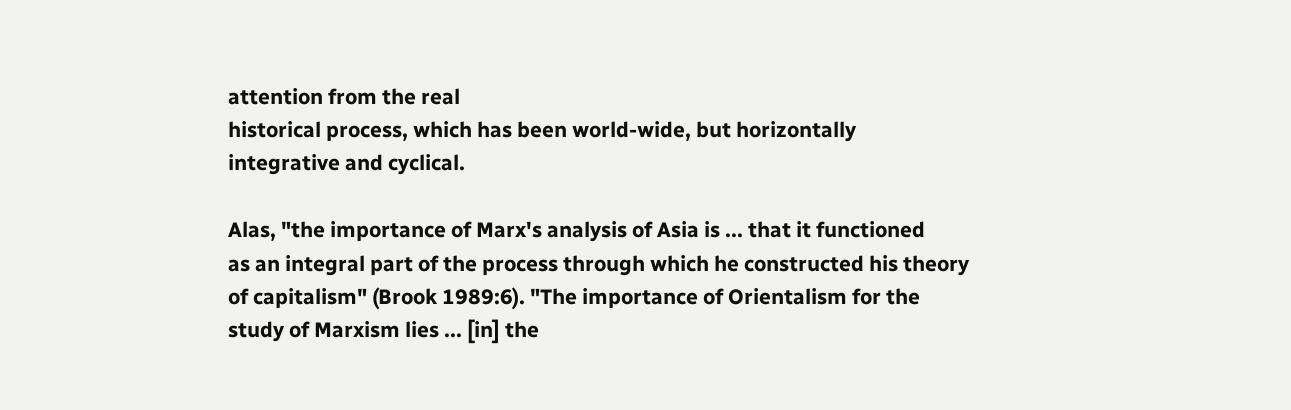attention from the real
historical process, which has been world-wide, but horizontally
integrative and cyclical.

Alas, "the importance of Marx's analysis of Asia is ... that it functioned
as an integral part of the process through which he constructed his theory
of capitalism" (Brook 1989:6). "The importance of Orientalism for the
study of Marxism lies ... [in] the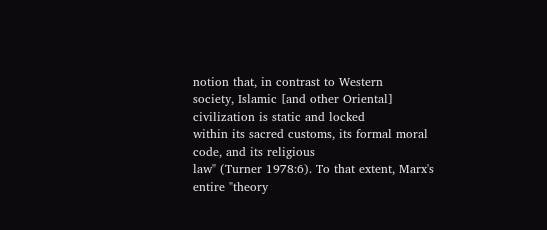notion that, in contrast to Western
society, Islamic [and other Oriental] civilization is static and locked
within its sacred customs, its formal moral code, and its religious
law" (Turner 1978:6). To that extent, Marx's entire "theory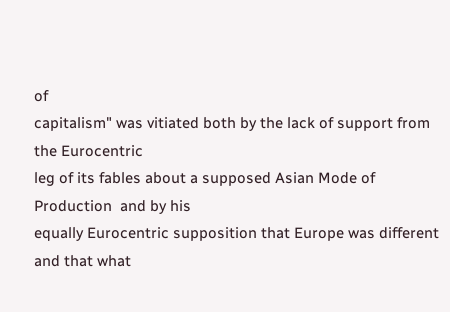of
capitalism" was vitiated both by the lack of support from the Eurocentric
leg of its fables about a supposed Asian Mode of Production  and by his
equally Eurocentric supposition that Europe was different and that what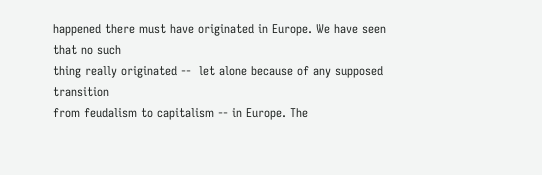happened there must have originated in Europe. We have seen that no such
thing really originated --  let alone because of any supposed transition
from feudalism to capitalism -- in Europe. The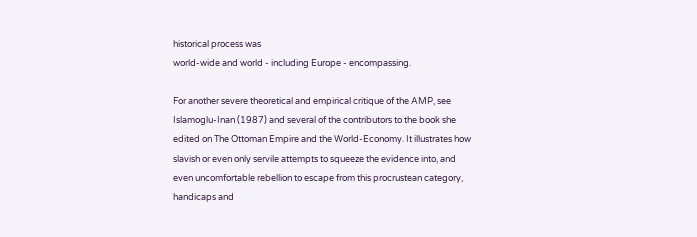historical process was
world-wide and world - including Europe - encompassing.

For another severe theoretical and empirical critique of the AMP, see
Islamoglu-Inan (1987) and several of the contributors to the book she
edited on The Ottoman Empire and the World-Economy. It illustrates how
slavish or even only servile attempts to squeeze the evidence into, and
even uncomfortable rebellion to escape from this procrustean category,
handicaps and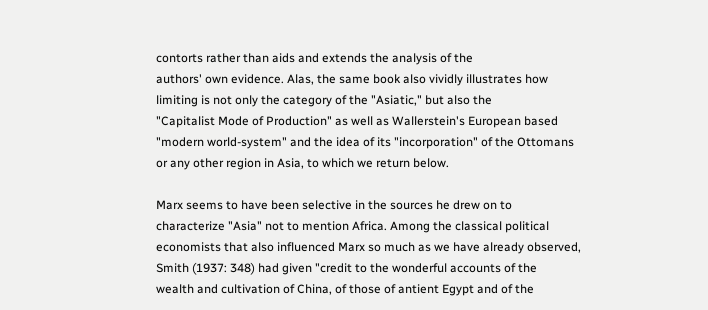contorts rather than aids and extends the analysis of the
authors' own evidence. Alas, the same book also vividly illustrates how
limiting is not only the category of the "Asiatic," but also the
"Capitalist Mode of Production" as well as Wallerstein's European based
"modern world-system" and the idea of its "incorporation" of the Ottomans
or any other region in Asia, to which we return below.

Marx seems to have been selective in the sources he drew on to
characterize "Asia" not to mention Africa. Among the classical political
economists that also influenced Marx so much as we have already observed,
Smith (1937: 348) had given "credit to the wonderful accounts of the
wealth and cultivation of China, of those of antient Egypt and of the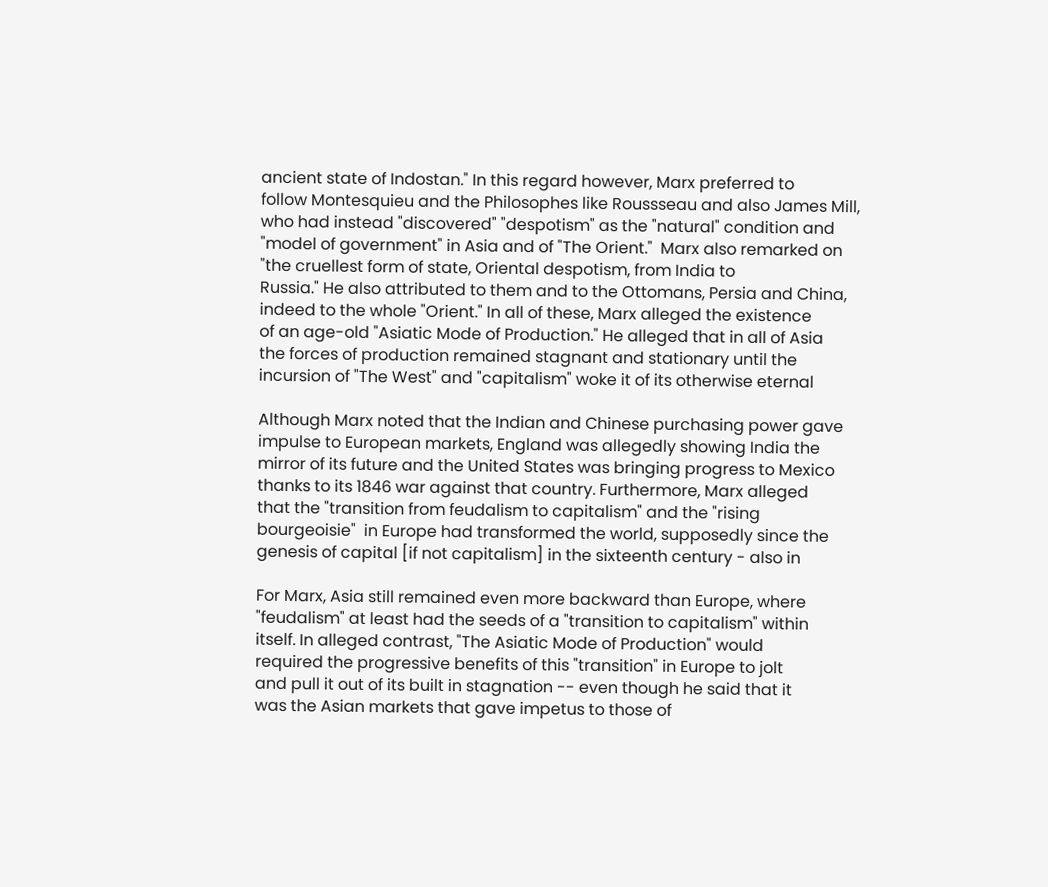ancient state of Indostan." In this regard however, Marx preferred to
follow Montesquieu and the Philosophes like Roussseau and also James Mill,
who had instead "discovered" "despotism" as the "natural" condition and
"model of government" in Asia and of "The Orient."  Marx also remarked on
"the cruellest form of state, Oriental despotism, from India to
Russia." He also attributed to them and to the Ottomans, Persia and China,
indeed to the whole "Orient." In all of these, Marx alleged the existence
of an age-old "Asiatic Mode of Production." He alleged that in all of Asia
the forces of production remained stagnant and stationary until the
incursion of "The West" and "capitalism" woke it of its otherwise eternal

Although Marx noted that the Indian and Chinese purchasing power gave
impulse to European markets, England was allegedly showing India the
mirror of its future and the United States was bringing progress to Mexico
thanks to its 1846 war against that country. Furthermore, Marx alleged
that the "transition from feudalism to capitalism" and the "rising
bourgeoisie"  in Europe had transformed the world, supposedly since the
genesis of capital [if not capitalism] in the sixteenth century - also in

For Marx, Asia still remained even more backward than Europe, where
"feudalism" at least had the seeds of a "transition to capitalism" within
itself. In alleged contrast, "The Asiatic Mode of Production" would
required the progressive benefits of this "transition" in Europe to jolt
and pull it out of its built in stagnation -- even though he said that it
was the Asian markets that gave impetus to those of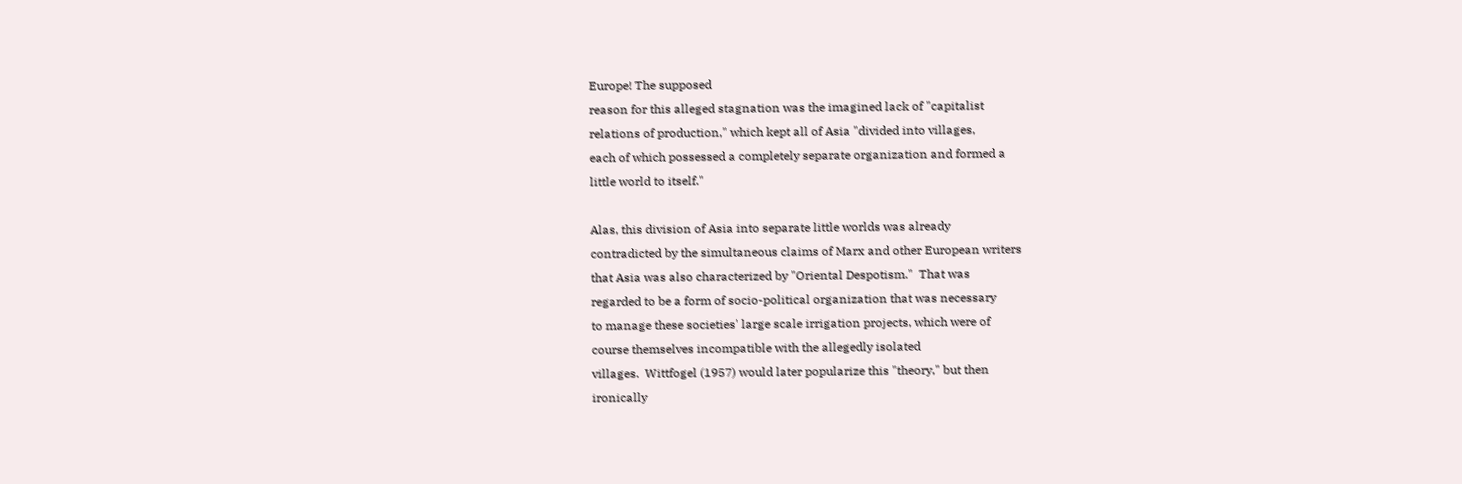Europe! The supposed
reason for this alleged stagnation was the imagined lack of "capitalist
relations of production," which kept all of Asia "divided into villages,
each of which possessed a completely separate organization and formed a
little world to itself."

Alas, this division of Asia into separate little worlds was already
contradicted by the simultaneous claims of Marx and other European writers
that Asia was also characterized by "Oriental Despotism."  That was
regarded to be a form of socio-political organization that was necessary
to manage these societies' large scale irrigation projects, which were of
course themselves incompatible with the allegedly isolated
villages.  Wittfogel (1957) would later popularize this "theory," but then
ironically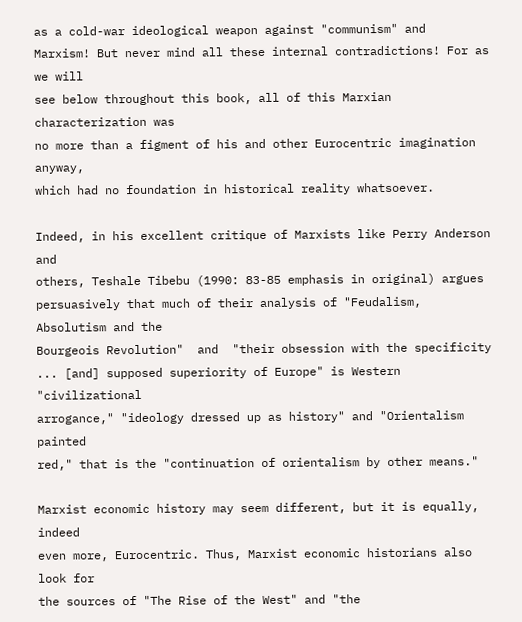as a cold-war ideological weapon against "communism" and
Marxism! But never mind all these internal contradictions! For as we will
see below throughout this book, all of this Marxian characterization was
no more than a figment of his and other Eurocentric imagination anyway,
which had no foundation in historical reality whatsoever.

Indeed, in his excellent critique of Marxists like Perry Anderson and
others, Teshale Tibebu (1990: 83-85 emphasis in original) argues
persuasively that much of their analysis of "Feudalism, Absolutism and the
Bourgeois Revolution"  and  "their obsession with the specificity
... [and] supposed superiority of Europe" is Western "civilizational
arrogance," "ideology dressed up as history" and "Orientalism painted
red," that is the "continuation of orientalism by other means."

Marxist economic history may seem different, but it is equally, indeed
even more, Eurocentric. Thus, Marxist economic historians also look for
the sources of "The Rise of the West" and "the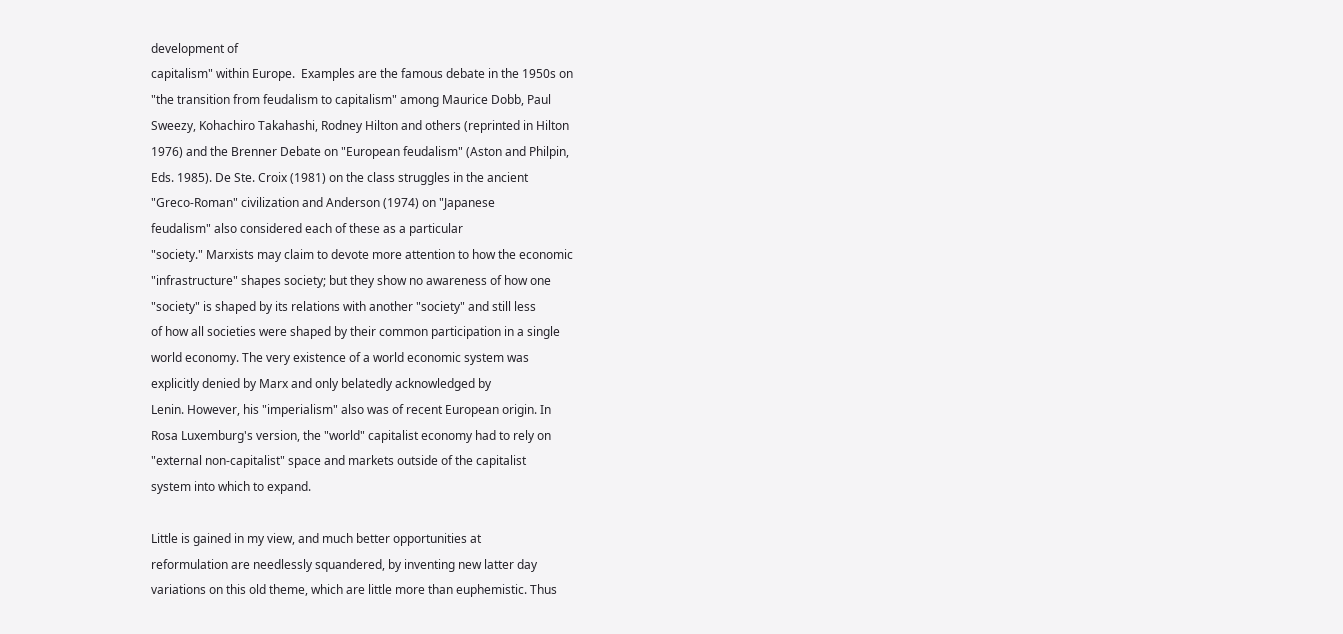development of
capitalism" within Europe.  Examples are the famous debate in the 1950s on
"the transition from feudalism to capitalism" among Maurice Dobb, Paul
Sweezy, Kohachiro Takahashi, Rodney Hilton and others (reprinted in Hilton
1976) and the Brenner Debate on "European feudalism" (Aston and Philpin,
Eds. 1985). De Ste. Croix (1981) on the class struggles in the ancient
"Greco-Roman" civilization and Anderson (1974) on "Japanese
feudalism" also considered each of these as a particular
"society." Marxists may claim to devote more attention to how the economic
"infrastructure" shapes society; but they show no awareness of how one
"society" is shaped by its relations with another "society" and still less
of how all societies were shaped by their common participation in a single
world economy. The very existence of a world economic system was
explicitly denied by Marx and only belatedly acknowledged by
Lenin. However, his "imperialism" also was of recent European origin. In
Rosa Luxemburg's version, the "world" capitalist economy had to rely on
"external non-capitalist" space and markets outside of the capitalist
system into which to expand.

Little is gained in my view, and much better opportunities at
reformulation are needlessly squandered, by inventing new latter day
variations on this old theme, which are little more than euphemistic. Thus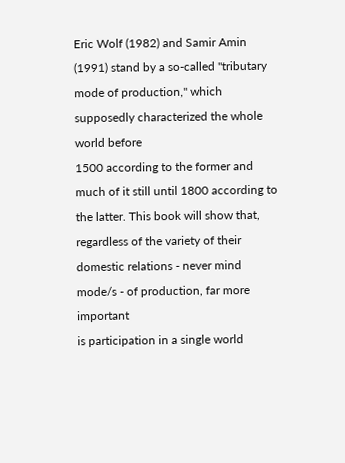Eric Wolf (1982) and Samir Amin (1991) stand by a so-called "tributary
mode of production," which supposedly characterized the whole world before
1500 according to the former and much of it still until 1800 according to
the latter. This book will show that, regardless of the variety of their
domestic relations - never mind mode/s - of production, far more important
is participation in a single world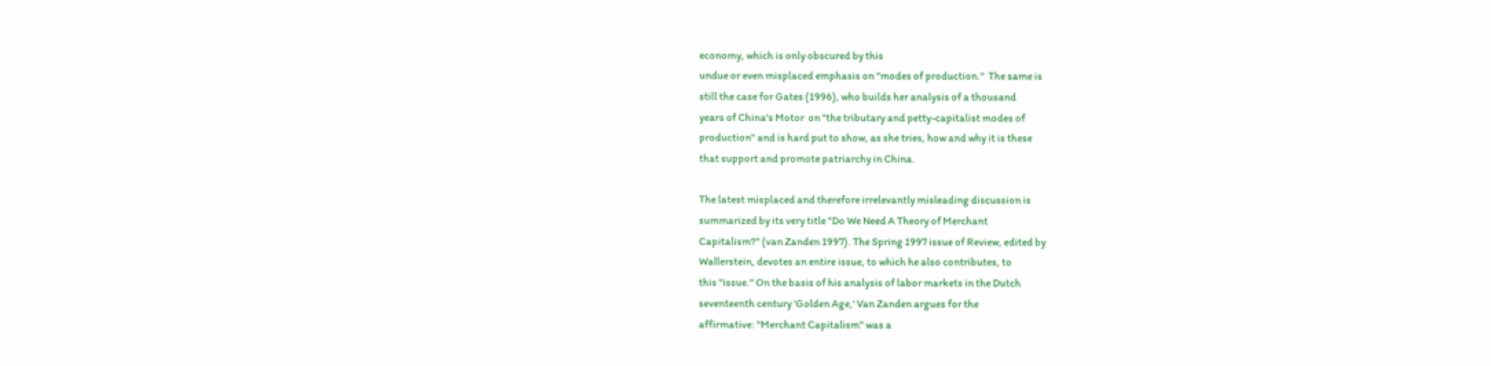economy, which is only obscured by this
undue or even misplaced emphasis on "modes of production."  The same is
still the case for Gates (1996), who builds her analysis of a thousand
years of China's Motor  on "the tributary and petty-capitalist modes of
production" and is hard put to show, as she tries, how and why it is these
that support and promote patriarchy in China.

The latest misplaced and therefore irrelevantly misleading discussion is
summarized by its very title "Do We Need A Theory of Merchant
Capitalism?" (van Zanden 1997). The Spring 1997 issue of Review, edited by
Wallerstein, devotes an entire issue, to which he also contributes, to
this "issue." On the basis of his analysis of labor markets in the Dutch
seventeenth century 'Golden Age,' Van Zanden argues for the
affirmative: "Merchant Capitalism" was a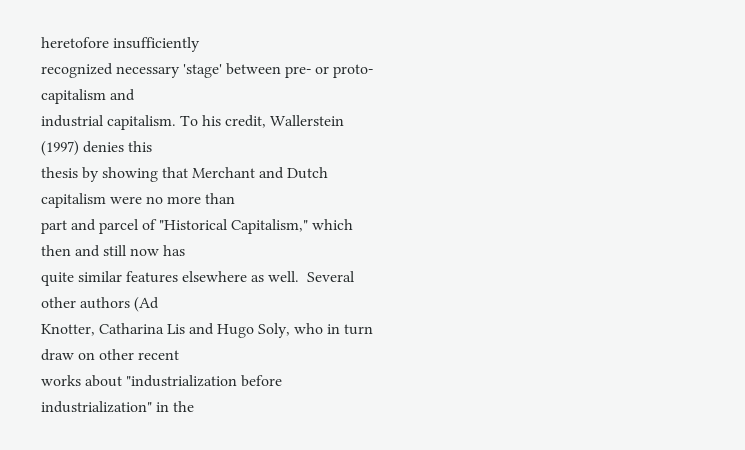heretofore insufficiently
recognized necessary 'stage' between pre- or proto- capitalism and
industrial capitalism. To his credit, Wallerstein (1997) denies this
thesis by showing that Merchant and Dutch capitalism were no more than
part and parcel of "Historical Capitalism," which then and still now has
quite similar features elsewhere as well.  Several other authors (Ad
Knotter, Catharina Lis and Hugo Soly, who in turn draw on other recent
works about "industrialization before industrialization" in the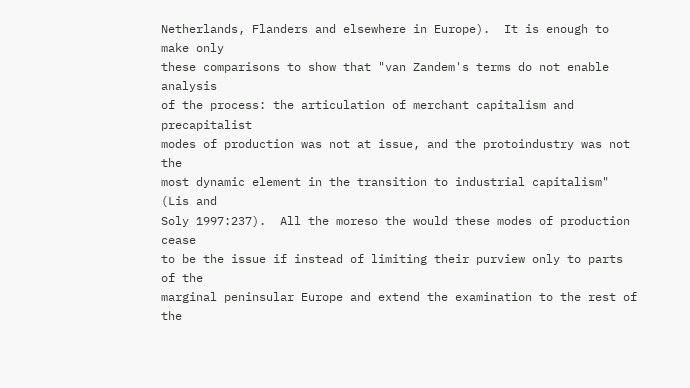Netherlands, Flanders and elsewhere in Europe).  It is enough to make only
these comparisons to show that "van Zandem's terms do not enable analysis
of the process: the articulation of merchant capitalism and precapitalist
modes of production was not at issue, and the protoindustry was not the
most dynamic element in the transition to industrial capitalism" (Lis and
Soly 1997:237).  All the moreso the would these modes of production cease
to be the issue if instead of limiting their purview only to parts of the
marginal peninsular Europe and extend the examination to the rest of the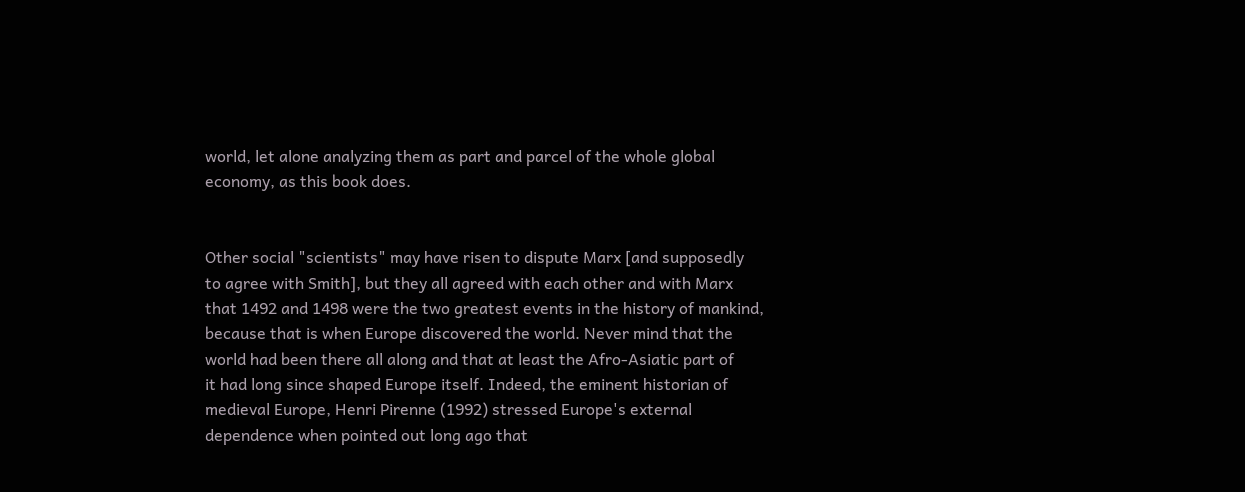world, let alone analyzing them as part and parcel of the whole global
economy, as this book does.


Other social "scientists" may have risen to dispute Marx [and supposedly
to agree with Smith], but they all agreed with each other and with Marx
that 1492 and 1498 were the two greatest events in the history of mankind,
because that is when Europe discovered the world. Never mind that the
world had been there all along and that at least the Afro-Asiatic part of
it had long since shaped Europe itself. Indeed, the eminent historian of
medieval Europe, Henri Pirenne (1992) stressed Europe's external
dependence when pointed out long ago that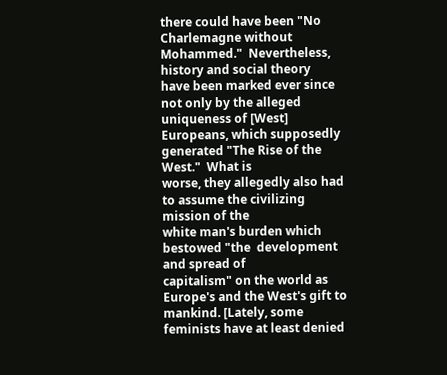there could have been "No
Charlemagne without Mohammed."  Nevertheless, history and social theory
have been marked ever since not only by the alleged uniqueness of [West]
Europeans, which supposedly generated "The Rise of the West."  What is
worse, they allegedly also had to assume the civilizing mission of the
white man's burden which bestowed "the  development and spread of
capitalism" on the world as Europe's and the West's gift to
mankind. [Lately, some feminists have at least denied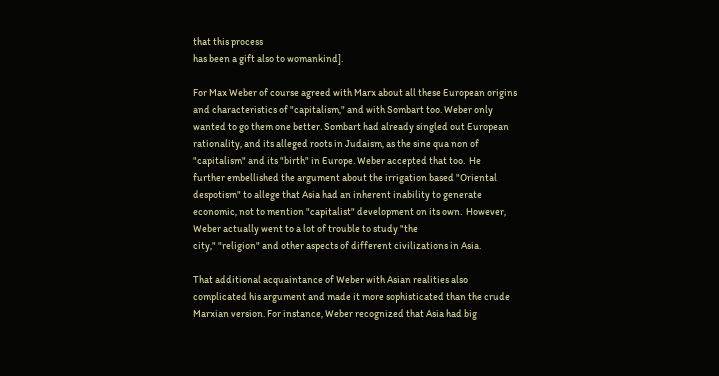that this process
has been a gift also to womankind].

For Max Weber of course agreed with Marx about all these European origins
and characteristics of "capitalism," and with Sombart too. Weber only
wanted to go them one better. Sombart had already singled out European
rationality, and its alleged roots in Judaism, as the sine qua non of
"capitalism" and its "birth" in Europe. Weber accepted that too.  He
further embellished the argument about the irrigation based "Oriental
despotism" to allege that Asia had an inherent inability to generate
economic, not to mention "capitalist" development on its own.  However,
Weber actually went to a lot of trouble to study "the
city," "religion" and other aspects of different civilizations in Asia.

That additional acquaintance of Weber with Asian realities also
complicated his argument and made it more sophisticated than the crude
Marxian version. For instance, Weber recognized that Asia had big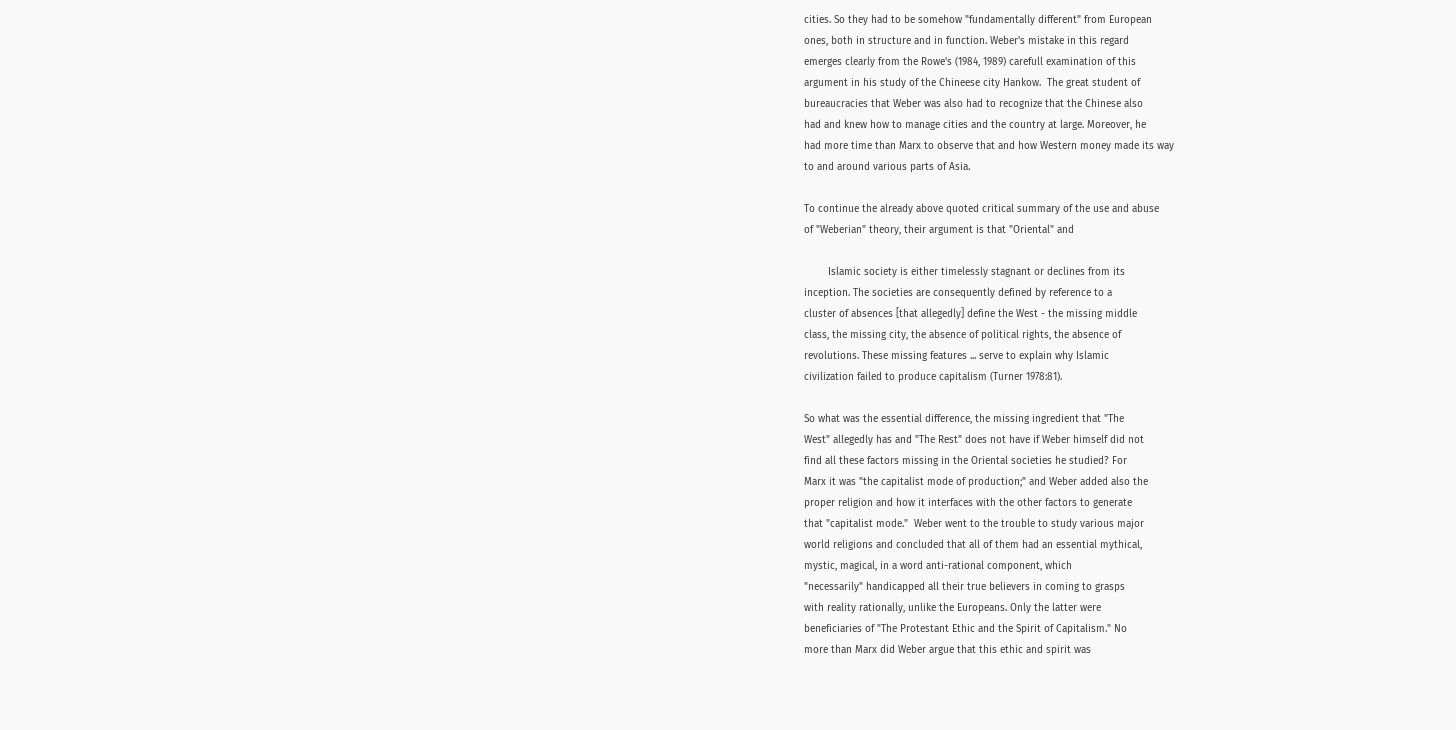cities. So they had to be somehow "fundamentally different" from European
ones, both in structure and in function. Weber's mistake in this regard
emerges clearly from the Rowe's (1984, 1989) carefull examination of this
argument in his study of the Chineese city Hankow.  The great student of
bureaucracies that Weber was also had to recognize that the Chinese also
had and knew how to manage cities and the country at large. Moreover, he
had more time than Marx to observe that and how Western money made its way
to and around various parts of Asia.

To continue the already above quoted critical summary of the use and abuse
of "Weberian" theory, their argument is that "Oriental" and

        Islamic society is either timelessly stagnant or declines from its
inception. The societies are consequently defined by reference to a
cluster of absences [that allegedly] define the West - the missing middle
class, the missing city, the absence of political rights, the absence of
revolutions. These missing features ... serve to explain why Islamic
civilization failed to produce capitalism (Turner 1978:81).

So what was the essential difference, the missing ingredient that "The
West" allegedly has and "The Rest" does not have if Weber himself did not
find all these factors missing in the Oriental societies he studied? For
Marx it was "the capitalist mode of production;" and Weber added also the
proper religion and how it interfaces with the other factors to generate
that "capitalist mode."  Weber went to the trouble to study various major
world religions and concluded that all of them had an essential mythical,
mystic, magical, in a word anti-rational component, which
"necessarily" handicapped all their true believers in coming to grasps
with reality rationally, unlike the Europeans. Only the latter were
beneficiaries of "The Protestant Ethic and the Spirit of Capitalism." No
more than Marx did Weber argue that this ethic and spirit was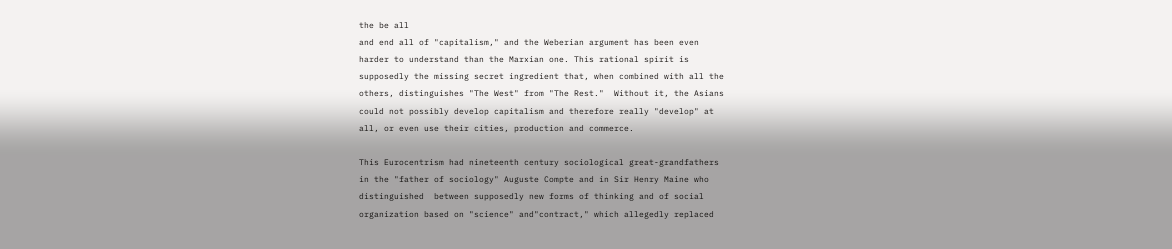the be all
and end all of "capitalism," and the Weberian argument has been even
harder to understand than the Marxian one. This rational spirit is
supposedly the missing secret ingredient that, when combined with all the
others, distinguishes "The West" from "The Rest."  Without it, the Asians
could not possibly develop capitalism and therefore really "develop" at
all, or even use their cities, production and commerce.

This Eurocentrism had nineteenth century sociological great-grandfathers
in the "father of sociology" Auguste Compte and in Sir Henry Maine who
distinguished  between supposedly new forms of thinking and of social
organization based on "science" and"contract," which allegedly replaced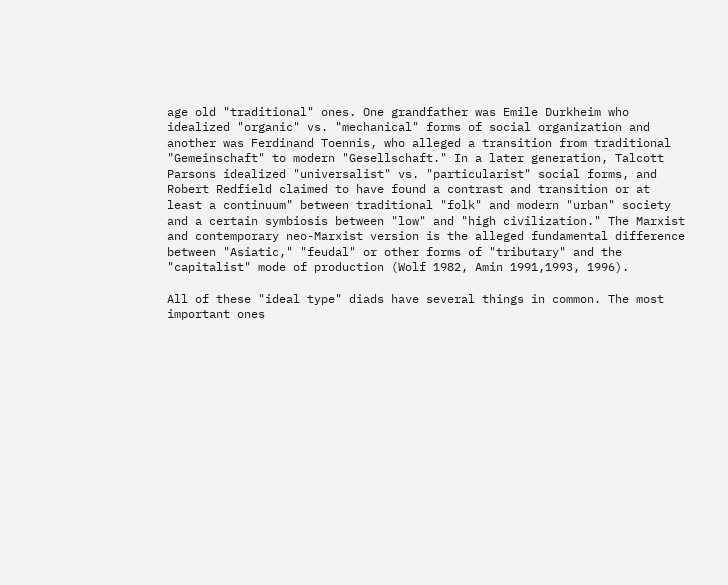age old "traditional" ones. One grandfather was Emile Durkheim who
idealized "organic" vs. "mechanical" forms of social organization and
another was Ferdinand Toennis, who alleged a transition from traditional
"Gemeinschaft" to modern "Gesellschaft." In a later generation, Talcott
Parsons idealized "universalist" vs. "particularist" social forms, and
Robert Redfield claimed to have found a contrast and transition or at
least a continuum" between traditional "folk" and modern "urban" society
and a certain symbiosis between "low" and "high civilization." The Marxist
and contemporary neo-Marxist version is the alleged fundamental difference
between "Asiatic," "feudal" or other forms of "tributary" and the
"capitalist" mode of production (Wolf 1982, Amin 1991,1993, 1996).

All of these "ideal type" diads have several things in common. The most
important ones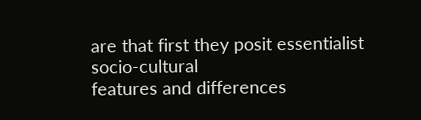are that first they posit essentialist socio-cultural
features and differences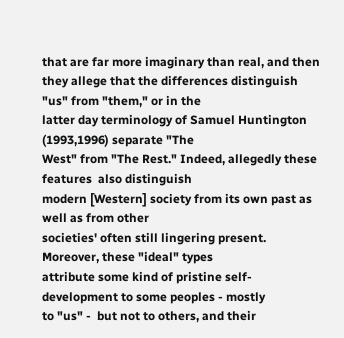that are far more imaginary than real, and then
they allege that the differences distinguish "us" from "them," or in the
latter day terminology of Samuel Huntington  (1993,1996) separate "The
West" from "The Rest." Indeed, allegedly these features  also distinguish
modern [Western] society from its own past as well as from other
societies' often still lingering present. Moreover, these "ideal" types
attribute some kind of pristine self-development to some peoples - mostly
to "us" -  but not to others, and their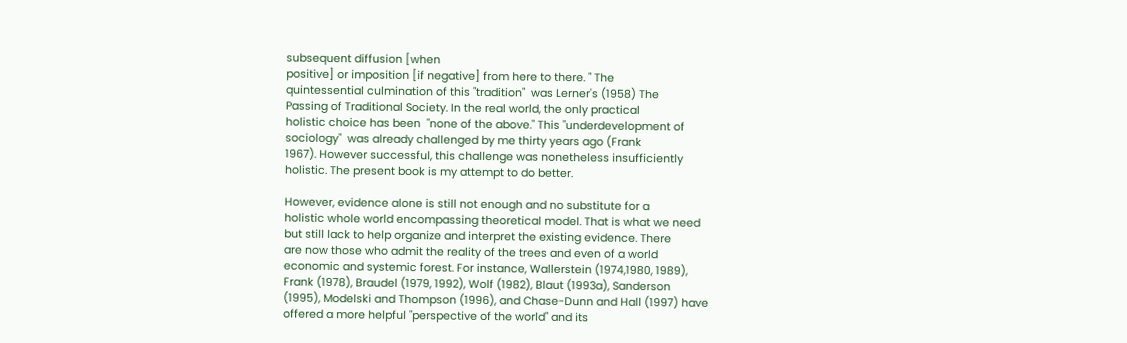subsequent diffusion [when
positive] or imposition [if negative] from here to there. " The
quintessential culmination of this "tradition"  was Lerner's (1958) The
Passing of Traditional Society. In the real world, the only practical
holistic choice has been  "none of the above." This "underdevelopment of
sociology"  was already challenged by me thirty years ago (Frank
1967). However successful, this challenge was nonetheless insufficiently
holistic. The present book is my attempt to do better.

However, evidence alone is still not enough and no substitute for a
holistic whole world encompassing theoretical model. That is what we need
but still lack to help organize and interpret the existing evidence. There
are now those who admit the reality of the trees and even of a world
economic and systemic forest. For instance, Wallerstein (1974,1980, 1989),
Frank (1978), Braudel (1979, 1992), Wolf (1982), Blaut (1993a), Sanderson
(1995), Modelski and Thompson (1996), and Chase-Dunn and Hall (1997) have
offered a more helpful "perspective of the world" and its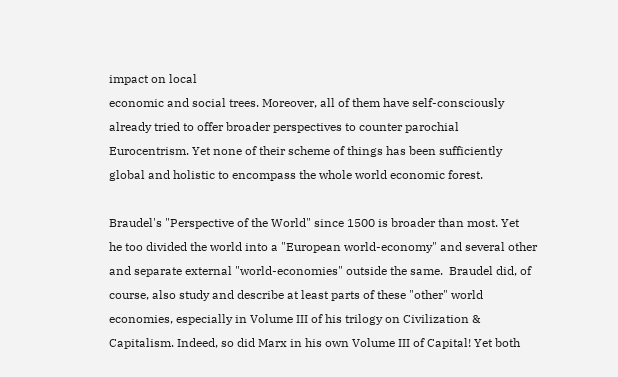impact on local
economic and social trees. Moreover, all of them have self-consciously
already tried to offer broader perspectives to counter parochial
Eurocentrism. Yet none of their scheme of things has been sufficiently
global and holistic to encompass the whole world economic forest.

Braudel's "Perspective of the World" since 1500 is broader than most. Yet
he too divided the world into a "European world-economy" and several other
and separate external "world-economies" outside the same.  Braudel did, of
course, also study and describe at least parts of these "other" world
economies, especially in Volume III of his trilogy on Civilization &
Capitalism. Indeed, so did Marx in his own Volume III of Capital! Yet both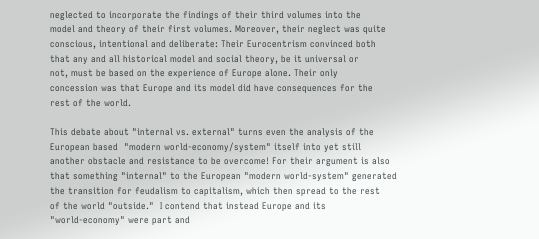neglected to incorporate the findings of their third volumes into the
model and theory of their first volumes. Moreover, their neglect was quite
conscious, intentional and deliberate: Their Eurocentrism convinced both
that any and all historical model and social theory, be it universal or
not, must be based on the experience of Europe alone. Their only
concession was that Europe and its model did have consequences for the
rest of the world.

This debate about "internal vs. external" turns even the analysis of the
European based  "modern world-economy/system" itself into yet still
another obstacle and resistance to be overcome! For their argument is also
that something "internal" to the European "modern world-system" generated
the transition for feudalism to capitalism, which then spread to the rest
of the world "outside."  I contend that instead Europe and its
"world-economy" were part and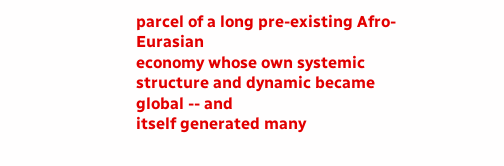parcel of a long pre-existing Afro-Eurasian
economy whose own systemic structure and dynamic became global -- and
itself generated many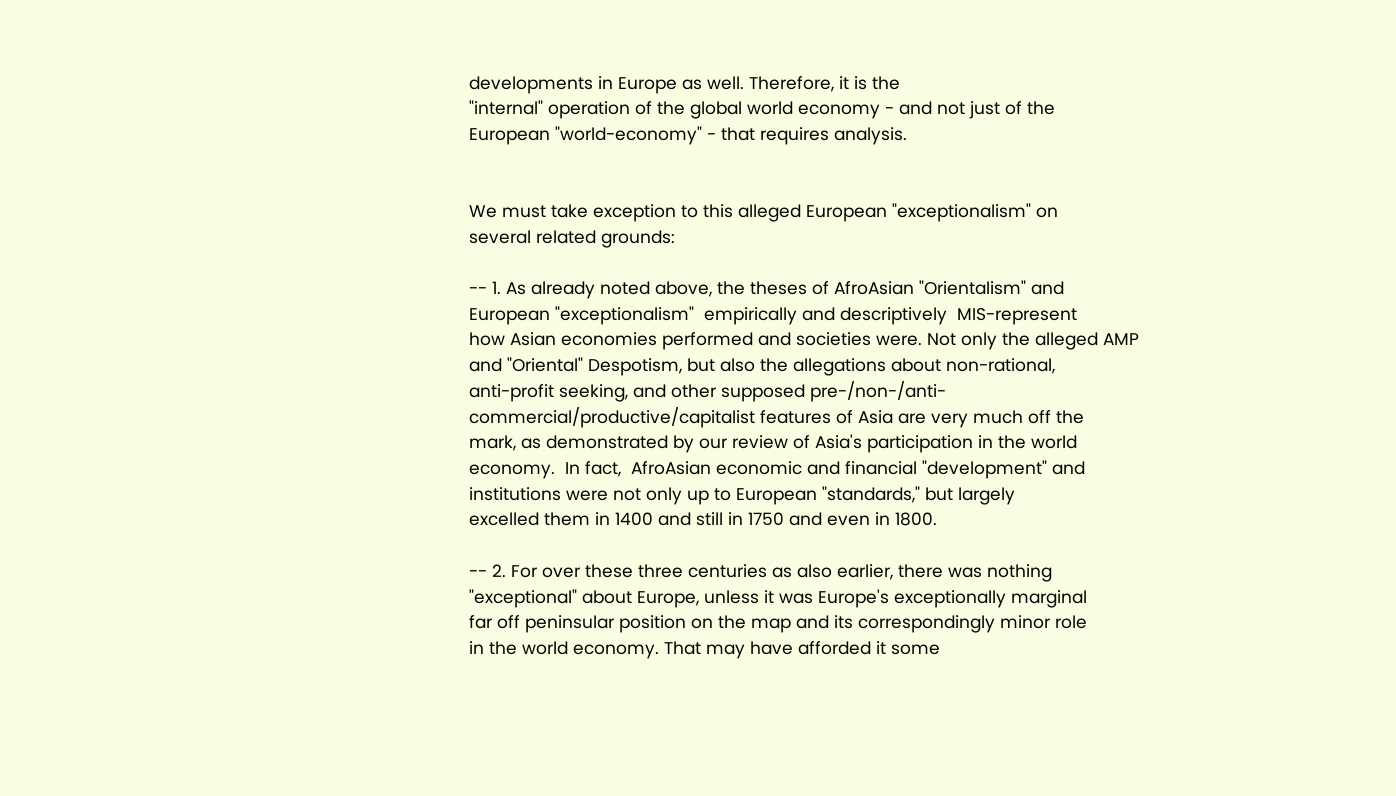developments in Europe as well. Therefore, it is the
"internal" operation of the global world economy - and not just of the
European "world-economy" - that requires analysis.


We must take exception to this alleged European "exceptionalism" on
several related grounds:

-- 1. As already noted above, the theses of AfroAsian "Orientalism" and
European "exceptionalism"  empirically and descriptively  MIS-represent
how Asian economies performed and societies were. Not only the alleged AMP
and "Oriental" Despotism, but also the allegations about non-rational,
anti-profit seeking, and other supposed pre-/non-/anti-
commercial/productive/capitalist features of Asia are very much off the
mark, as demonstrated by our review of Asia's participation in the world
economy.  In fact,  AfroAsian economic and financial "development" and
institutions were not only up to European "standards," but largely
excelled them in 1400 and still in 1750 and even in 1800.

-- 2. For over these three centuries as also earlier, there was nothing
"exceptional" about Europe, unless it was Europe's exceptionally marginal
far off peninsular position on the map and its correspondingly minor role
in the world economy. That may have afforded it some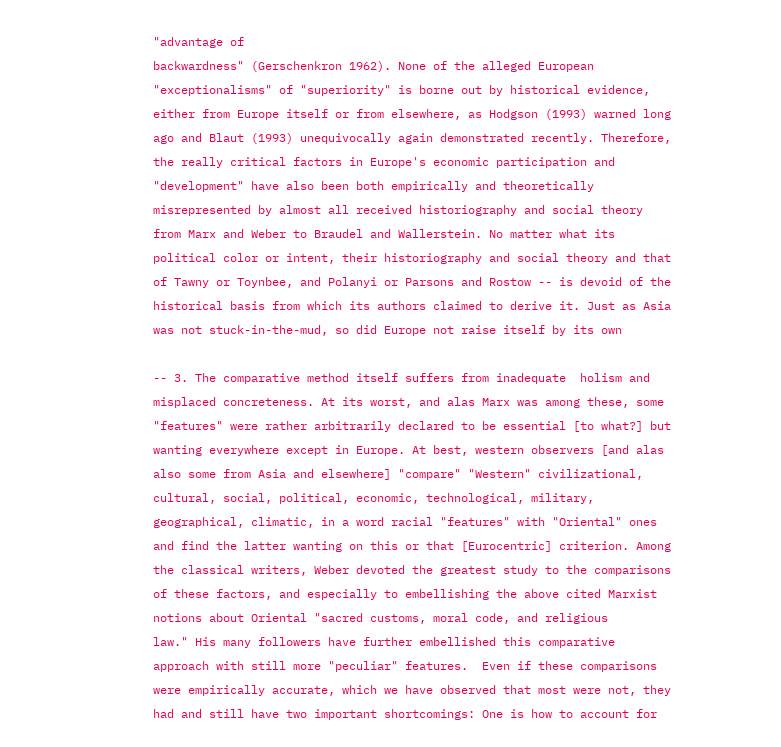"advantage of
backwardness" (Gerschenkron 1962). None of the alleged European
"exceptionalisms" of "superiority" is borne out by historical evidence,
either from Europe itself or from elsewhere, as Hodgson (1993) warned long
ago and Blaut (1993) unequivocally again demonstrated recently. Therefore,
the really critical factors in Europe's economic participation and
"development" have also been both empirically and theoretically
misrepresented by almost all received historiography and social theory
from Marx and Weber to Braudel and Wallerstein. No matter what its
political color or intent, their historiography and social theory and that
of Tawny or Toynbee, and Polanyi or Parsons and Rostow -- is devoid of the
historical basis from which its authors claimed to derive it. Just as Asia
was not stuck-in-the-mud, so did Europe not raise itself by its own

-- 3. The comparative method itself suffers from inadequate  holism and
misplaced concreteness. At its worst, and alas Marx was among these, some
"features" were rather arbitrarily declared to be essential [to what?] but
wanting everywhere except in Europe. At best, western observers [and alas
also some from Asia and elsewhere] "compare" "Western" civilizational,
cultural, social, political, economic, technological, military,
geographical, climatic, in a word racial "features" with "Oriental" ones
and find the latter wanting on this or that [Eurocentric] criterion. Among
the classical writers, Weber devoted the greatest study to the comparisons
of these factors, and especially to embellishing the above cited Marxist
notions about Oriental "sacred customs, moral code, and religious
law." His many followers have further embellished this comparative
approach with still more "peculiar" features.  Even if these comparisons
were empirically accurate, which we have observed that most were not, they
had and still have two important shortcomings: One is how to account for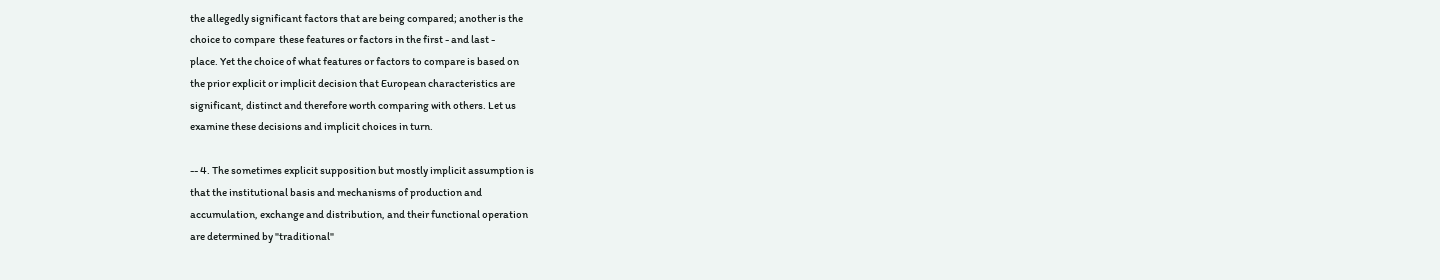the allegedly significant factors that are being compared; another is the
choice to compare  these features or factors in the first - and last -
place. Yet the choice of what features or factors to compare is based on
the prior explicit or implicit decision that European characteristics are
significant, distinct and therefore worth comparing with others. Let us
examine these decisions and implicit choices in turn.

-- 4. The sometimes explicit supposition but mostly implicit assumption is
that the institutional basis and mechanisms of production and
accumulation, exchange and distribution, and their functional operation
are determined by "traditional"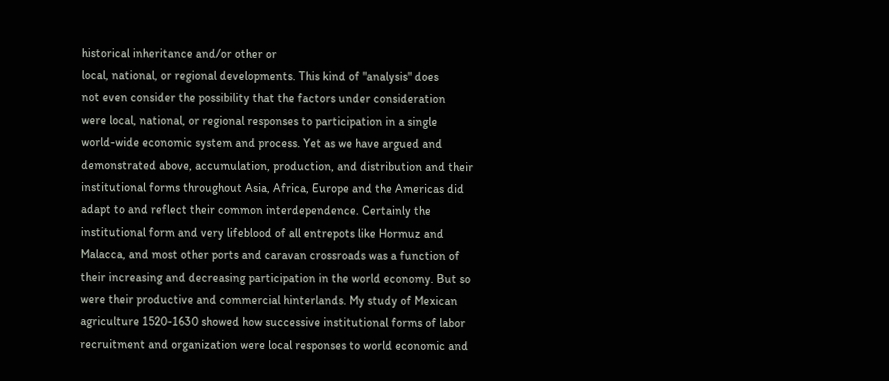historical inheritance and/or other or
local, national, or regional developments. This kind of "analysis" does
not even consider the possibility that the factors under consideration
were local, national, or regional responses to participation in a single
world-wide economic system and process. Yet as we have argued and
demonstrated above, accumulation, production, and distribution and their
institutional forms throughout Asia, Africa, Europe and the Americas did
adapt to and reflect their common interdependence. Certainly the
institutional form and very lifeblood of all entrepots like Hormuz and
Malacca, and most other ports and caravan crossroads was a function of
their increasing and decreasing participation in the world economy. But so
were their productive and commercial hinterlands. My study of Mexican
agriculture 1520-1630 showed how successive institutional forms of labor
recruitment and organization were local responses to world economic and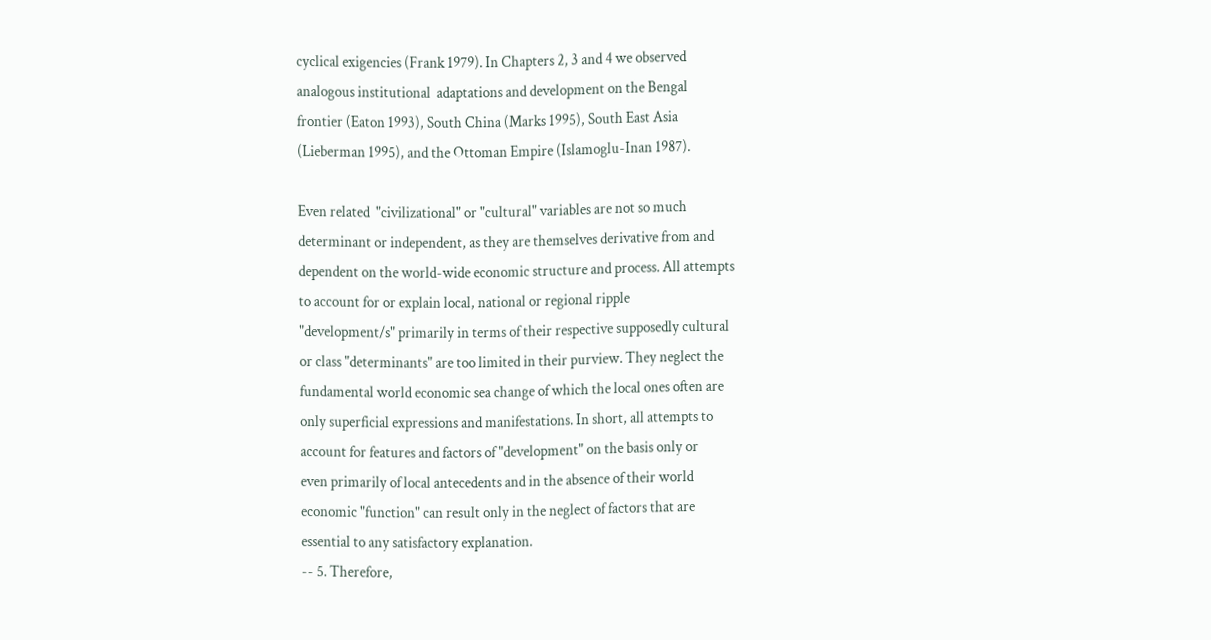cyclical exigencies (Frank 1979). In Chapters 2, 3 and 4 we observed
analogous institutional  adaptations and development on the Bengal
frontier (Eaton 1993), South China (Marks 1995), South East Asia
(Lieberman 1995), and the Ottoman Empire (Islamoglu-Inan 1987).

Even related  "civilizational" or "cultural" variables are not so much
determinant or independent, as they are themselves derivative from and
dependent on the world-wide economic structure and process. All attempts
to account for or explain local, national or regional ripple
"development/s" primarily in terms of their respective supposedly cultural
or class "determinants" are too limited in their purview. They neglect the
fundamental world economic sea change of which the local ones often are
only superficial expressions and manifestations. In short, all attempts to
account for features and factors of "development" on the basis only or
even primarily of local antecedents and in the absence of their world
economic "function" can result only in the neglect of factors that are
essential to any satisfactory explanation.
-- 5. Therefore,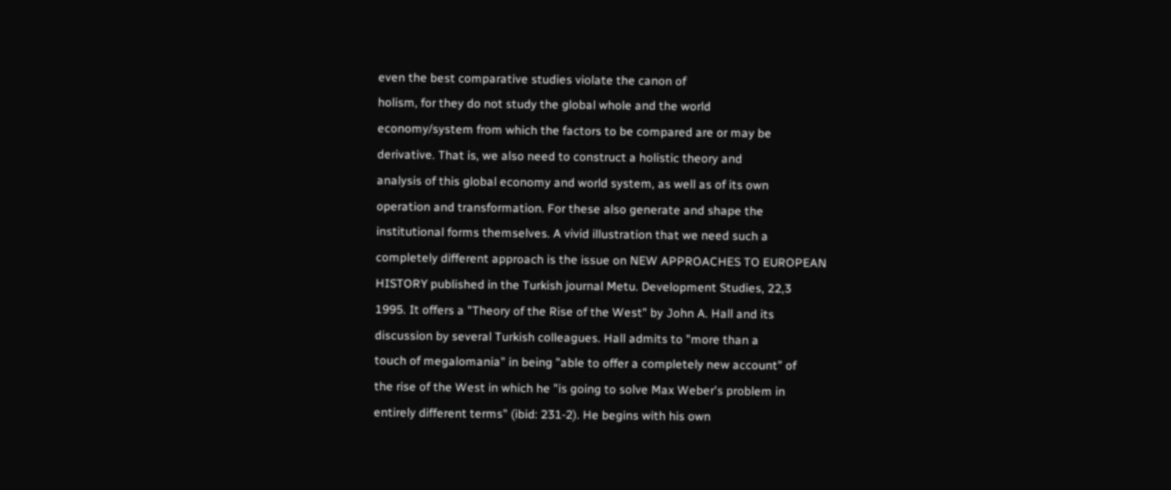even the best comparative studies violate the canon of
holism, for they do not study the global whole and the world
economy/system from which the factors to be compared are or may be
derivative. That is, we also need to construct a holistic theory and
analysis of this global economy and world system, as well as of its own
operation and transformation. For these also generate and shape the
institutional forms themselves. A vivid illustration that we need such a
completely different approach is the issue on NEW APPROACHES TO EUROPEAN
HISTORY published in the Turkish journal Metu. Development Studies, 22,3
1995. It offers a "Theory of the Rise of the West" by John A. Hall and its
discussion by several Turkish colleagues. Hall admits to "more than a
touch of megalomania" in being "able to offer a completely new account" of
the rise of the West in which he "is going to solve Max Weber's problem in
entirely different terms" (ibid: 231-2). He begins with his own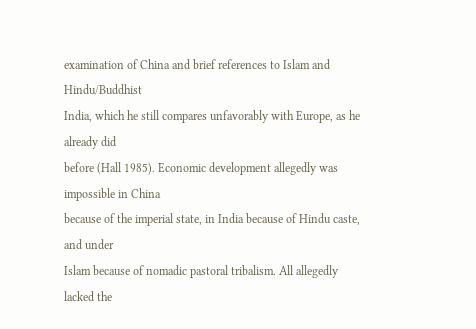examination of China and brief references to Islam and Hindu/Buddhist
India, which he still compares unfavorably with Europe, as he already did
before (Hall 1985). Economic development allegedly was impossible in China
because of the imperial state, in India because of Hindu caste, and under
Islam because of nomadic pastoral tribalism. All allegedly lacked the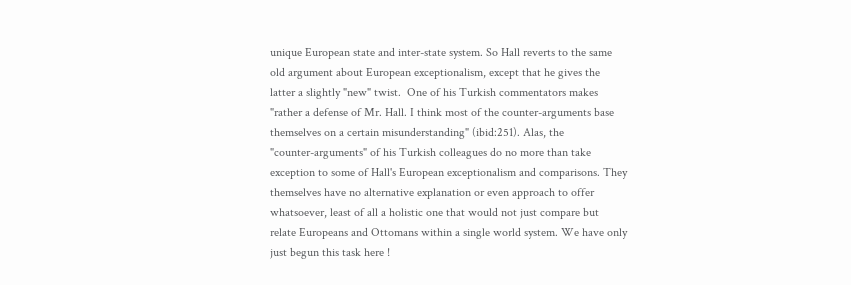unique European state and inter-state system. So Hall reverts to the same
old argument about European exceptionalism, except that he gives the
latter a slightly "new" twist.  One of his Turkish commentators makes
"rather a defense of Mr. Hall. I think most of the counter-arguments base
themselves on a certain misunderstanding" (ibid:251). Alas, the
"counter-arguments" of his Turkish colleagues do no more than take
exception to some of Hall's European exceptionalism and comparisons. They
themselves have no alternative explanation or even approach to offer
whatsoever, least of all a holistic one that would not just compare but
relate Europeans and Ottomans within a single world system. We have only
just begun this task here !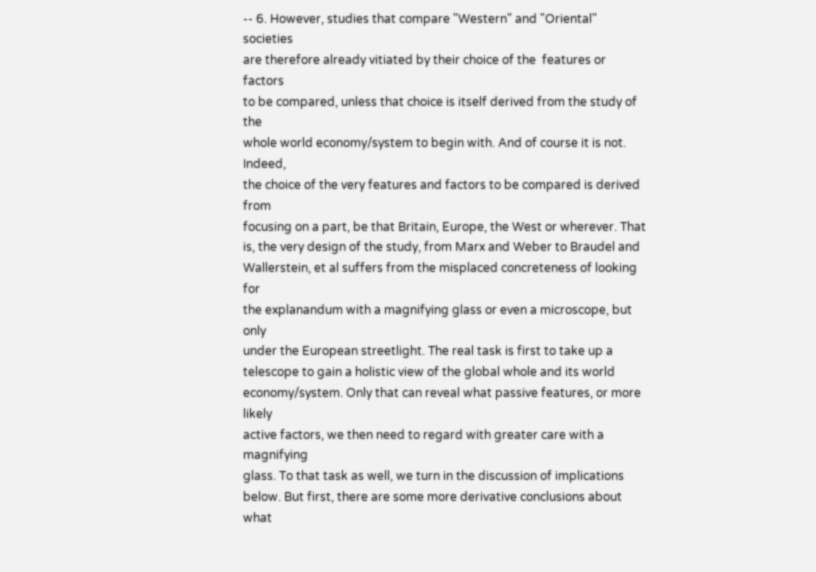-- 6. However, studies that compare "Western" and "Oriental"  societies
are therefore already vitiated by their choice of the  features or factors
to be compared, unless that choice is itself derived from the study of the
whole world economy/system to begin with. And of course it is not. Indeed,
the choice of the very features and factors to be compared is derived from
focusing on a part, be that Britain, Europe, the West or wherever. That
is, the very design of the study, from Marx and Weber to Braudel and
Wallerstein, et al suffers from the misplaced concreteness of looking for
the explanandum with a magnifying glass or even a microscope, but only
under the European streetlight. The real task is first to take up a
telescope to gain a holistic view of the global whole and its world
economy/system. Only that can reveal what passive features, or more likely
active factors, we then need to regard with greater care with a magnifying
glass. To that task as well, we turn in the discussion of implications
below. But first, there are some more derivative conclusions about what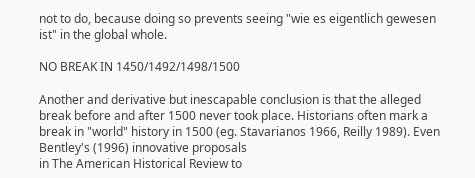not to do, because doing so prevents seeing "wie es eigentlich gewesen
ist" in the global whole.

NO BREAK IN 1450/1492/1498/1500

Another and derivative but inescapable conclusion is that the alleged
break before and after 1500 never took place. Historians often mark a
break in "world" history in 1500 (eg. Stavarianos 1966, Reilly 1989). Even
Bentley's (1996) innovative proposals
in The American Historical Review to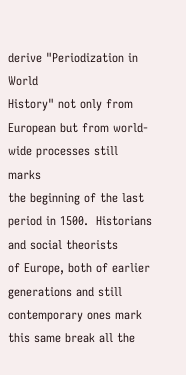derive "Periodization in World
History" not only from European but from world-wide processes still marks
the beginning of the last period in 1500.  Historians and social theorists
of Europe, both of earlier generations and still contemporary ones mark
this same break all the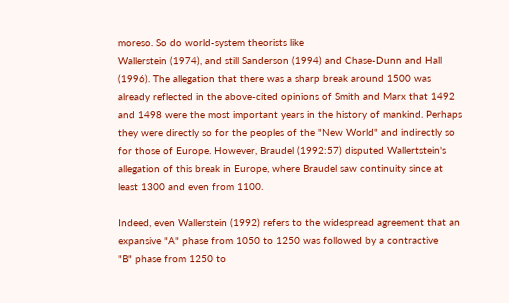moreso. So do world-system theorists like
Wallerstein (1974), and still Sanderson (1994) and Chase-Dunn and Hall
(1996). The allegation that there was a sharp break around 1500 was
already reflected in the above-cited opinions of Smith and Marx that 1492
and 1498 were the most important years in the history of mankind. Perhaps
they were directly so for the peoples of the "New World" and indirectly so
for those of Europe. However, Braudel (1992:57) disputed Wallertstein's
allegation of this break in Europe, where Braudel saw continuity since at
least 1300 and even from 1100.

Indeed, even Wallerstein (1992) refers to the widespread agreement that an
expansive "A" phase from 1050 to 1250 was followed by a contractive
"B" phase from 1250 to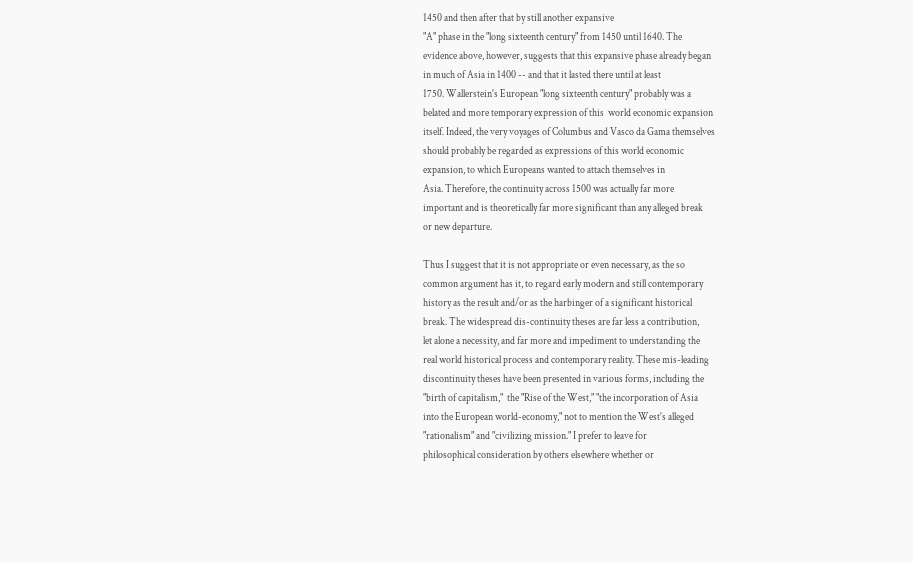1450 and then after that by still another expansive
"A" phase in the "long sixteenth century" from 1450 until 1640. The
evidence above, however, suggests that this expansive phase already began
in much of Asia in 1400 -- and that it lasted there until at least
1750. Wallerstein's European "long sixteenth century" probably was a
belated and more temporary expression of this  world economic expansion
itself. Indeed, the very voyages of Columbus and Vasco da Gama themselves
should probably be regarded as expressions of this world economic
expansion, to which Europeans wanted to attach themselves in
Asia. Therefore, the continuity across 1500 was actually far more
important and is theoretically far more significant than any alleged break
or new departure.

Thus I suggest that it is not appropriate or even necessary, as the so
common argument has it, to regard early modern and still contemporary
history as the result and/or as the harbinger of a significant historical
break. The widespread dis-continuity theses are far less a contribution,
let alone a necessity, and far more and impediment to understanding the
real world historical process and contemporary reality. These mis-leading
discontinuity theses have been presented in various forms, including the
"birth of capitalism,"  the "Rise of the West," "the incorporation of Asia
into the European world-economy," not to mention the West's alleged
"rationalism" and "civilizing mission." I prefer to leave for
philosophical consideration by others elsewhere whether or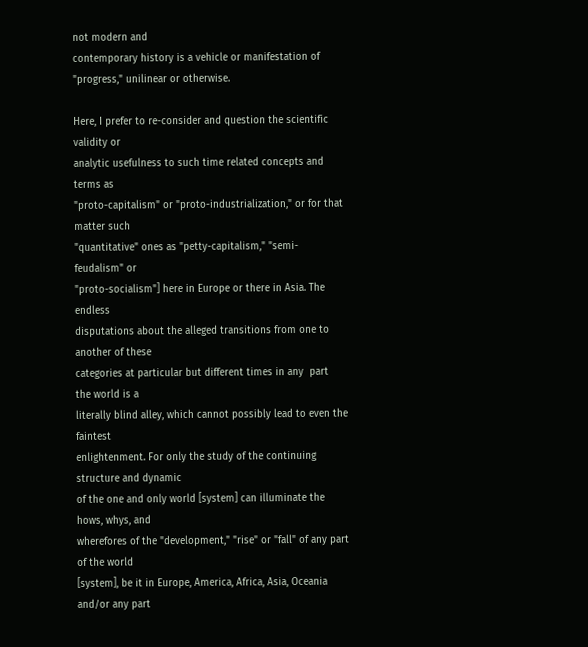not modern and
contemporary history is a vehicle or manifestation of
"progress," unilinear or otherwise.

Here, I prefer to re-consider and question the scientific validity or
analytic usefulness to such time related concepts and terms as
"proto-capitalism" or "proto-industrialization," or for that matter such
"quantitative" ones as "petty-capitalism," "semi-feudalism" or
"proto-socialism"] here in Europe or there in Asia. The endless
disputations about the alleged transitions from one to another of these
categories at particular but different times in any  part  the world is a
literally blind alley, which cannot possibly lead to even the faintest
enlightenment. For only the study of the continuing structure and dynamic
of the one and only world [system] can illuminate the hows, whys, and
wherefores of the "development," "rise" or "fall" of any part of the world
[system], be it in Europe, America, Africa, Asia, Oceania and/or any part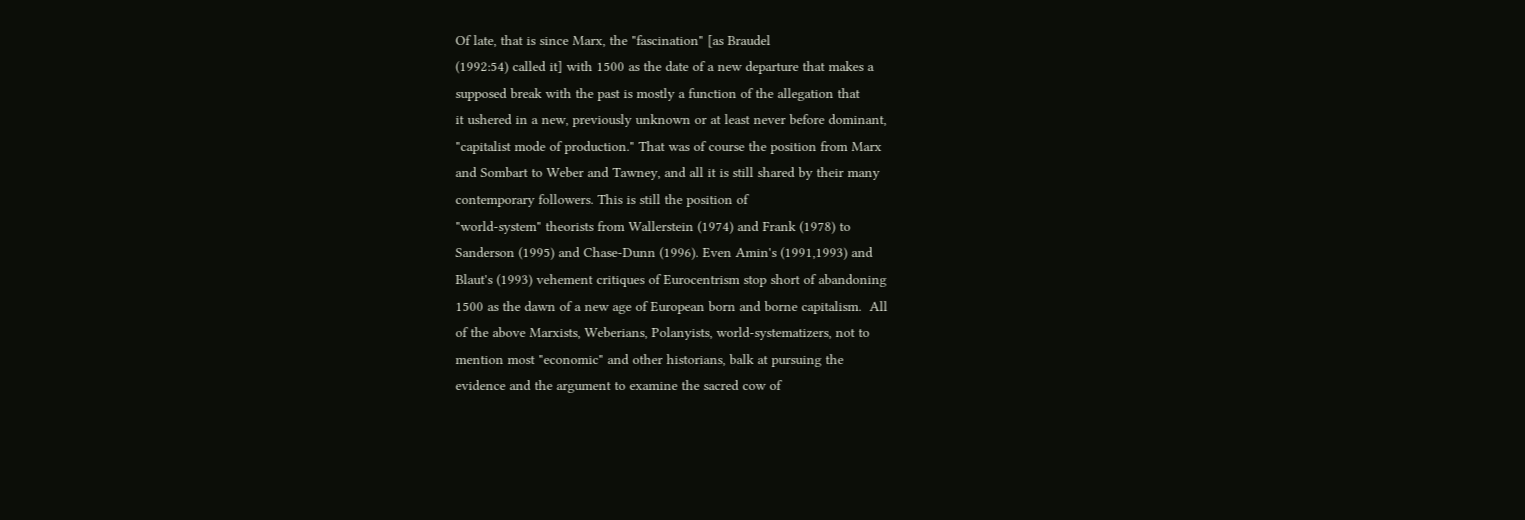Of late, that is since Marx, the "fascination" [as Braudel
(1992:54) called it] with 1500 as the date of a new departure that makes a
supposed break with the past is mostly a function of the allegation that
it ushered in a new, previously unknown or at least never before dominant,
"capitalist mode of production." That was of course the position from Marx
and Sombart to Weber and Tawney, and all it is still shared by their many
contemporary followers. This is still the position of
"world-system" theorists from Wallerstein (1974) and Frank (1978) to
Sanderson (1995) and Chase-Dunn (1996). Even Amin's (1991,1993) and
Blaut's (1993) vehement critiques of Eurocentrism stop short of abandoning
1500 as the dawn of a new age of European born and borne capitalism.  All
of the above Marxists, Weberians, Polanyists, world-systematizers, not to
mention most "economic" and other historians, balk at pursuing the
evidence and the argument to examine the sacred cow of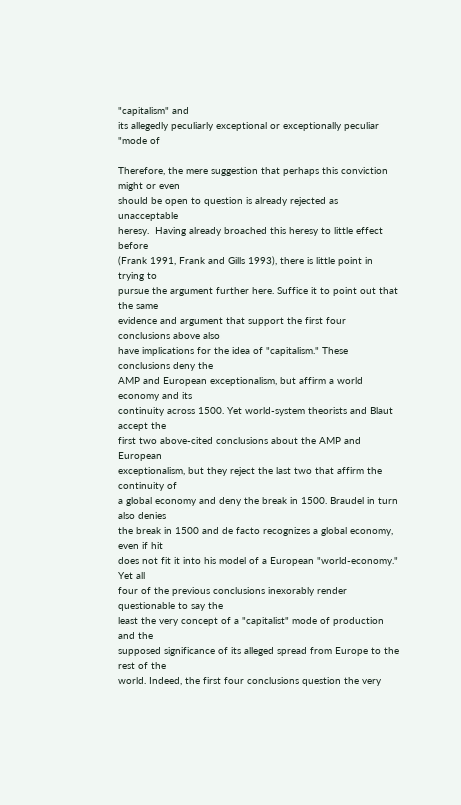"capitalism" and
its allegedly peculiarly exceptional or exceptionally peculiar "mode of

Therefore, the mere suggestion that perhaps this conviction might or even
should be open to question is already rejected as unacceptable
heresy.  Having already broached this heresy to little effect before
(Frank 1991, Frank and Gills 1993), there is little point in trying to
pursue the argument further here. Suffice it to point out that the same
evidence and argument that support the first four conclusions above also
have implications for the idea of "capitalism." These conclusions deny the
AMP and European exceptionalism, but affirm a world economy and its
continuity across 1500. Yet world-system theorists and Blaut accept the
first two above-cited conclusions about the AMP and European
exceptionalism, but they reject the last two that affirm the continuity of
a global economy and deny the break in 1500. Braudel in turn also denies
the break in 1500 and de facto recognizes a global economy, even if hit
does not fit it into his model of a European "world-economy."  Yet all
four of the previous conclusions inexorably render questionable to say the
least the very concept of a "capitalist" mode of production and the
supposed significance of its alleged spread from Europe to the rest of the
world. Indeed, the first four conclusions question the very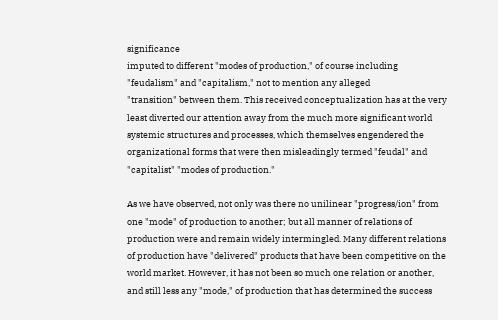significance
imputed to different "modes of production," of course including
"feudalism" and "capitalism," not to mention any alleged
"transition" between them. This received conceptualization has at the very
least diverted our attention away from the much more significant world
systemic structures and processes, which themselves engendered the
organizational forms that were then misleadingly termed "feudal" and
"capitalist" "modes of production."

As we have observed, not only was there no unilinear "progress/ion" from
one "mode" of production to another; but all manner of relations of
production were and remain widely intermingled. Many different relations
of production have "delivered" products that have been competitive on the
world market. However, it has not been so much one relation or another,
and still less any "mode," of production that has determined the success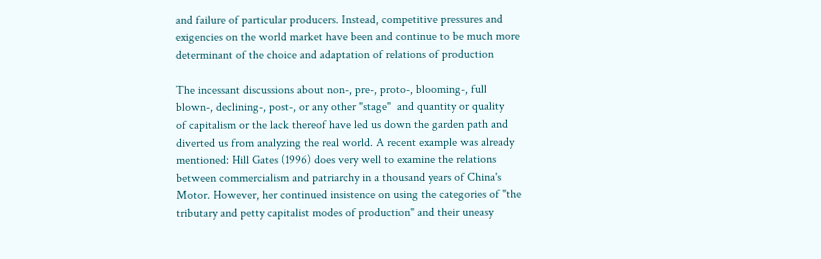and failure of particular producers. Instead, competitive pressures and
exigencies on the world market have been and continue to be much more
determinant of the choice and adaptation of relations of production

The incessant discussions about non-, pre-, proto-, blooming-, full
blown-, declining-, post-, or any other "stage"  and quantity or quality
of capitalism or the lack thereof have led us down the garden path and
diverted us from analyzing the real world. A recent example was already
mentioned: Hill Gates (1996) does very well to examine the relations
between commercialism and patriarchy in a thousand years of China's
Motor. However, her continued insistence on using the categories of "the
tributary and petty capitalist modes of production" and their uneasy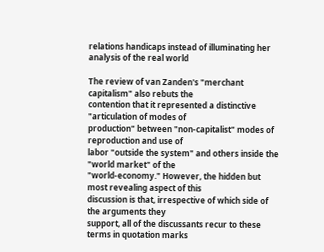relations handicaps instead of illuminating her analysis of the real world

The review of van Zanden's "merchant capitalism" also rebuts the
contention that it represented a distinctive "articulation of modes of
production" between "non-capitalist" modes of reproduction and use of
labor "outside the system" and others inside the "world market" of the
"world-economy." However, the hidden but most revealing aspect of this
discussion is that, irrespective of which side of the arguments they
support, all of the discussants recur to these terms in quotation marks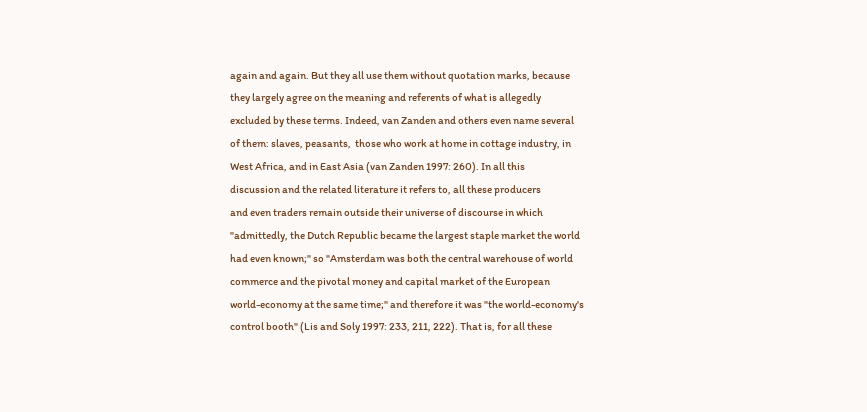again and again. But they all use them without quotation marks, because
they largely agree on the meaning and referents of what is allegedly
excluded by these terms. Indeed, van Zanden and others even name several
of them: slaves, peasants,  those who work at home in cottage industry, in
West Africa, and in East Asia (van Zanden 1997: 260). In all this
discussion and the related literature it refers to, all these producers
and even traders remain outside their universe of discourse in which
"admittedly, the Dutch Republic became the largest staple market the world
had even known;" so "Amsterdam was both the central warehouse of world
commerce and the pivotal money and capital market of the European
world-economy at the same time;" and therefore it was "the world-economy's
control booth" (Lis and Soly 1997: 233, 211, 222). That is, for all these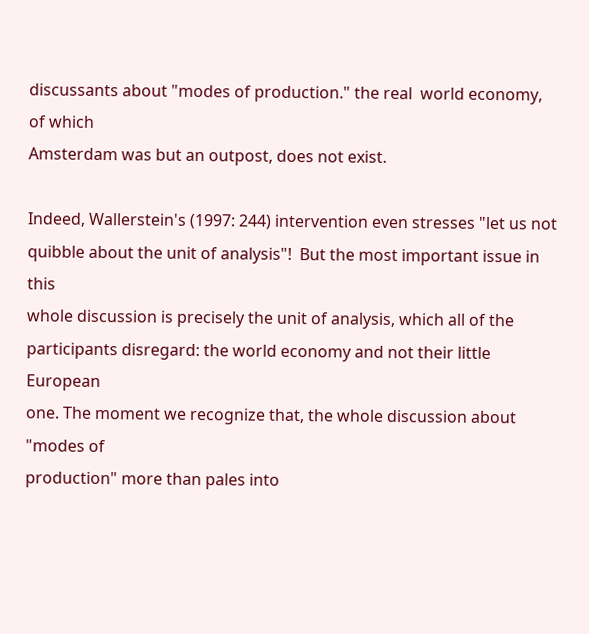discussants about "modes of production." the real  world economy, of which
Amsterdam was but an outpost, does not exist.

Indeed, Wallerstein's (1997: 244) intervention even stresses "let us not
quibble about the unit of analysis"!  But the most important issue in this
whole discussion is precisely the unit of analysis, which all of the
participants disregard: the world economy and not their little European
one. The moment we recognize that, the whole discussion about "modes of
production" more than pales into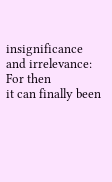insignificance and irrelevance: For then
it can finally been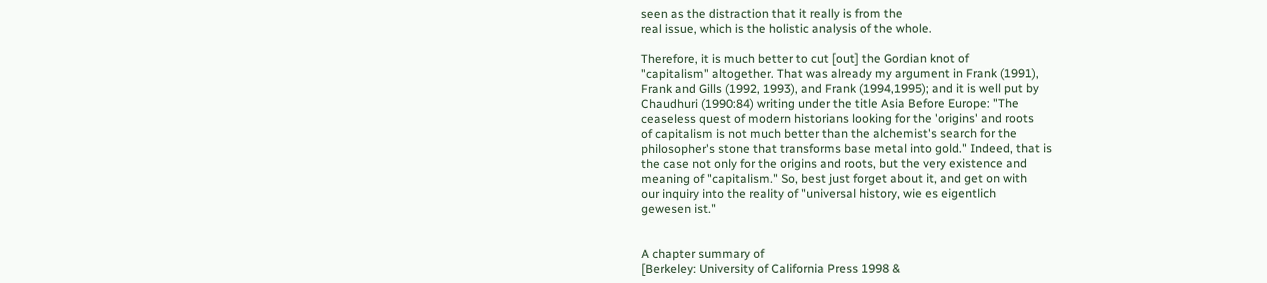seen as the distraction that it really is from the
real issue, which is the holistic analysis of the whole.

Therefore, it is much better to cut [out] the Gordian knot of
"capitalism" altogether. That was already my argument in Frank (1991),
Frank and Gills (1992, 1993), and Frank (1994,1995); and it is well put by
Chaudhuri (1990:84) writing under the title Asia Before Europe: "The
ceaseless quest of modern historians looking for the 'origins' and roots
of capitalism is not much better than the alchemist's search for the
philosopher's stone that transforms base metal into gold." Indeed, that is
the case not only for the origins and roots, but the very existence and
meaning of "capitalism." So, best just forget about it, and get on with
our inquiry into the reality of "universal history, wie es eigentlich
gewesen ist."


A chapter summary of
[Berkeley: University of California Press 1998 &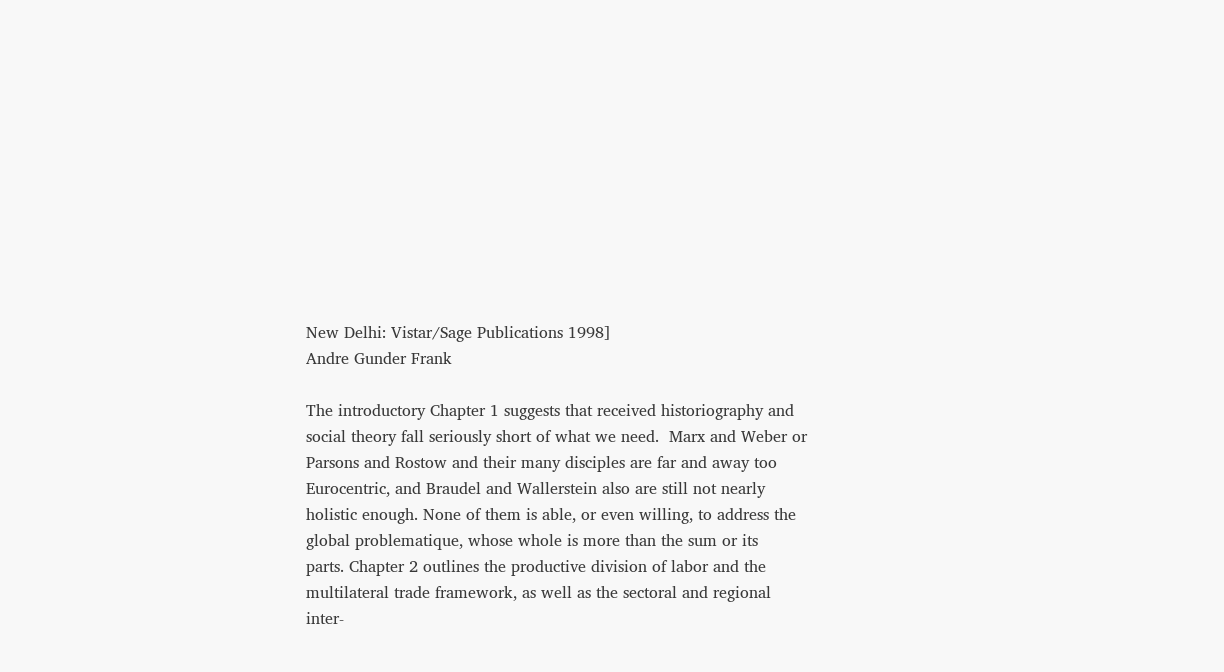New Delhi: Vistar/Sage Publications 1998]
Andre Gunder Frank

The introductory Chapter 1 suggests that received historiography and
social theory fall seriously short of what we need.  Marx and Weber or
Parsons and Rostow and their many disciples are far and away too
Eurocentric, and Braudel and Wallerstein also are still not nearly
holistic enough. None of them is able, or even willing, to address the
global problematique, whose whole is more than the sum or its
parts. Chapter 2 outlines the productive division of labor and the
multilateral trade framework, as well as the sectoral and regional
inter-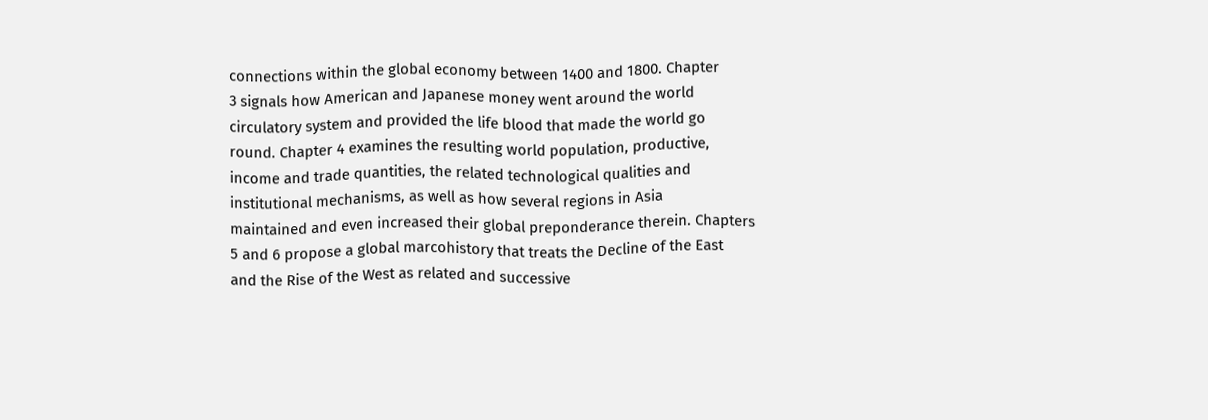connections within the global economy between 1400 and 1800. Chapter
3 signals how American and Japanese money went around the world
circulatory system and provided the life blood that made the world go
round. Chapter 4 examines the resulting world population, productive,
income and trade quantities, the related technological qualities and
institutional mechanisms, as well as how several regions in Asia
maintained and even increased their global preponderance therein. Chapters
5 and 6 propose a global marcohistory that treats the Decline of the East
and the Rise of the West as related and successive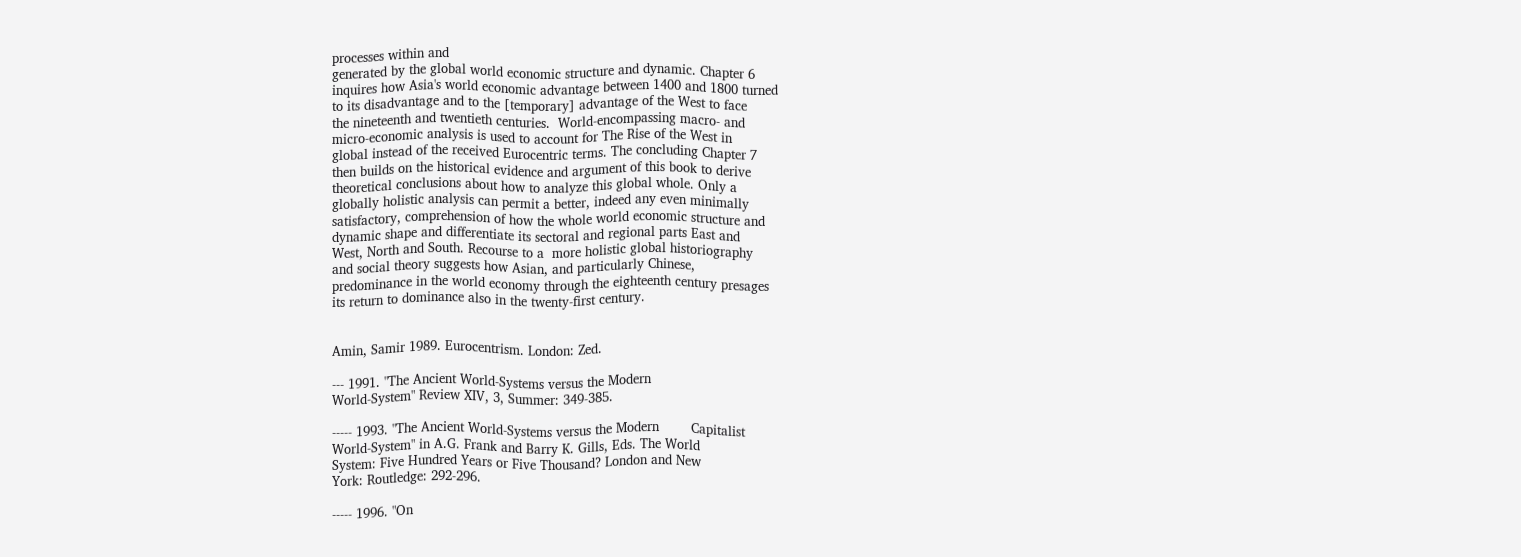processes within and
generated by the global world economic structure and dynamic. Chapter 6
inquires how Asia's world economic advantage between 1400 and 1800 turned
to its disadvantage and to the [temporary] advantage of the West to face
the nineteenth and twentieth centuries.  World-encompassing macro- and
micro-economic analysis is used to account for The Rise of the West in
global instead of the received Eurocentric terms. The concluding Chapter 7
then builds on the historical evidence and argument of this book to derive
theoretical conclusions about how to analyze this global whole. Only a
globally holistic analysis can permit a better, indeed any even minimally
satisfactory, comprehension of how the whole world economic structure and
dynamic shape and differentiate its sectoral and regional parts East and
West, North and South. Recourse to a  more holistic global historiography
and social theory suggests how Asian, and particularly Chinese,
predominance in the world economy through the eighteenth century presages
its return to dominance also in the twenty-first century.


Amin, Samir 1989. Eurocentrism. London: Zed.

--- 1991. "The Ancient World-Systems versus the Modern
World-System" Review XIV, 3, Summer: 349-385.

----- 1993. "The Ancient World-Systems versus the Modern        Capitalist
World-System" in A.G. Frank and Barry K. Gills, Eds. The World
System: Five Hundred Years or Five Thousand? London and New
York: Routledge: 292-296.

----- 1996. "On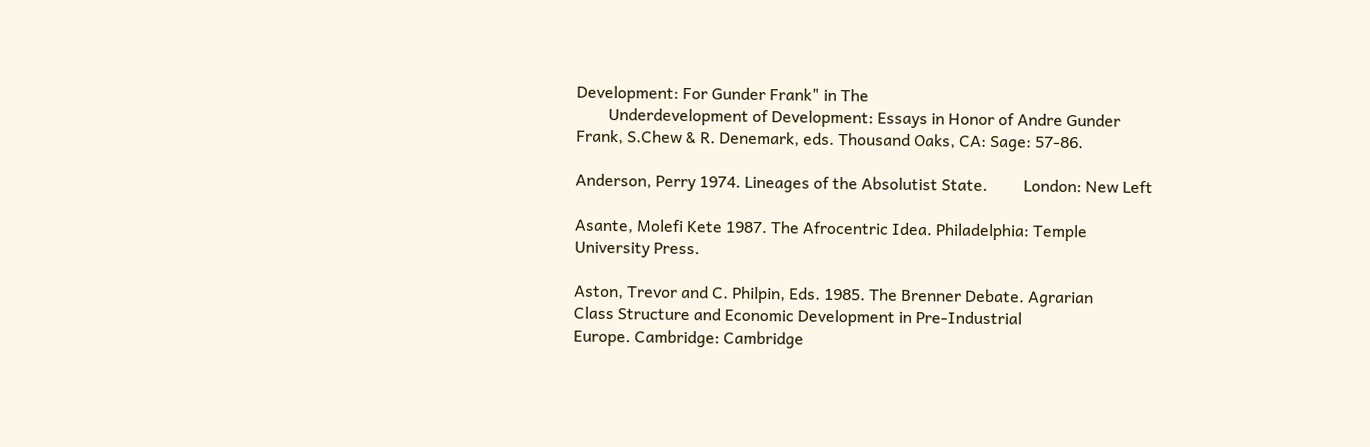Development: For Gunder Frank" in The
        Underdevelopment of Development: Essays in Honor of Andre Gunder
Frank, S.Chew & R. Denemark, eds. Thousand Oaks, CA: Sage: 57-86.

Anderson, Perry 1974. Lineages of the Absolutist State.         London: New Left

Asante, Molefi Kete 1987. The Afrocentric Idea. Philadelphia: Temple
University Press.

Aston, Trevor and C. Philpin, Eds. 1985. The Brenner Debate. Agrarian
Class Structure and Economic Development in Pre-Industrial
Europe. Cambridge: Cambridge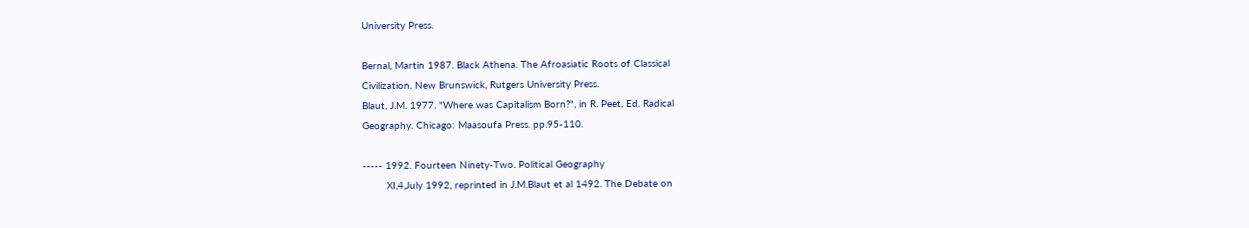University Press.

Bernal, Martin 1987. Black Athena. The Afroasiatic Roots of Classical
Civilization. New Brunswick, Rutgers University Press.
Blaut, J.M. 1977. "Where was Capitalism Born?", in R. Peet, Ed. Radical
Geography. Chicago: Maasoufa Press. pp.95-110.

----- 1992. Fourteen Ninety-Two. Political Geography
        XI,4,July 1992, reprinted in J.M.Blaut et al 1492. The Debate on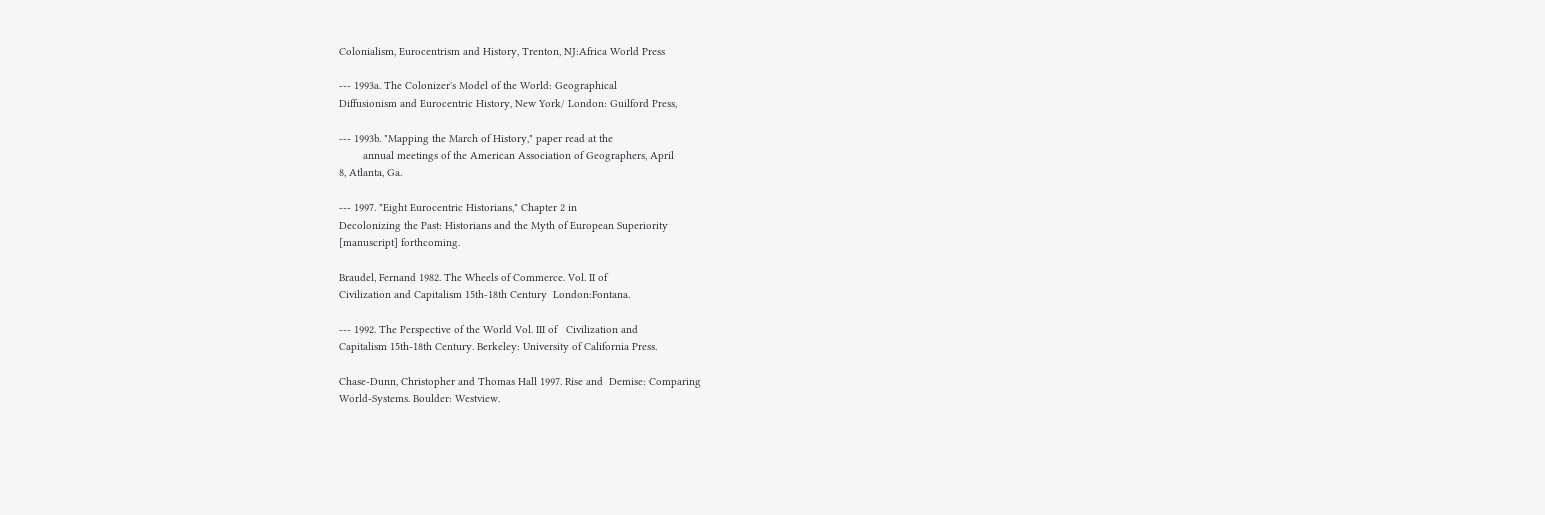Colonialism, Eurocentrism and History, Trenton, NJ:Africa World Press

--- 1993a. The Colonizer's Model of the World: Geographical
Diffusionism and Eurocentric History, New York/ London: Guilford Press,

--- 1993b. "Mapping the March of History," paper read at the
        annual meetings of the American Association of Geographers, April
8, Atlanta, Ga.

--- 1997. "Eight Eurocentric Historians," Chapter 2 in
Decolonizing the Past: Historians and the Myth of European Superiority
[manuscript] forthcoming.

Braudel, Fernand 1982. The Wheels of Commerce. Vol. II of
Civilization and Capitalism 15th-18th Century  London:Fontana.

--- 1992. The Perspective of the World Vol. III of   Civilization and
Capitalism 15th-18th Century. Berkeley: University of California Press.

Chase-Dunn, Christopher and Thomas Hall 1997. Rise and  Demise: Comparing
World-Systems. Boulder: Westview.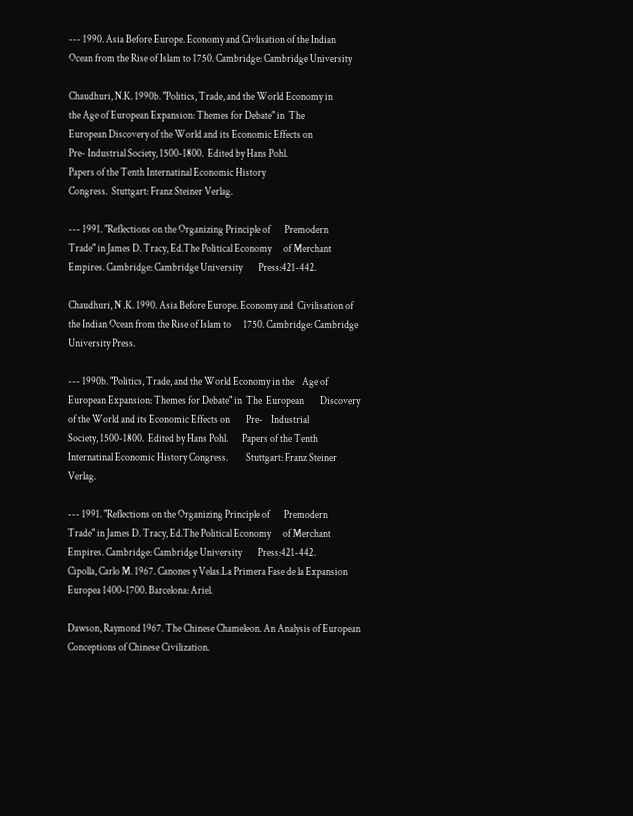--- 1990. Asia Before Europe. Economy and Civlisation of the Indian
Ocean from the Rise of Islam to 1750. Cambridge: Cambridge University

Chaudhuri, N.K. 1990b. "Politics, Trade, and the World Economy in
the Age of European Expansion: Themes for Debate" in  The
European Discovery of the World and its Economic Effects on
Pre- Industrial Society, 1500-1800.  Edited by Hans Pohl.
Papers of the Tenth Internatinal Economic History
Congress.  Stuttgart: Franz Steiner Verlag.

--- 1991. "Reflections on the Organizing Principle of       Premodern
Trade" in James D. Tracy, Ed.The Political Economy      of Merchant
Empires. Cambridge: Cambridge University        Press:421-442.

Chaudhuri, N .K. 1990. Asia Before Europe. Economy and  Civilisation of
the Indian Ocean from the Rise of Islam to      1750. Cambridge: Cambridge
University Press.

--- 1990b. "Politics, Trade, and the World Economy in the    Age of
European Expansion: Themes for Debate" in  The  European        Discovery
of the World and its Economic Effects on        Pre-    Industrial
Society, 1500-1800.  Edited by Hans Pohl.       Papers of the Tenth
Internatinal Economic History Congress.         Stuttgart: Franz Steiner Verlag.

--- 1991. "Reflections on the Organizing Principle of       Premodern
Trade" in James D. Tracy, Ed.The Political Economy      of Merchant
Empires. Cambridge: Cambridge University        Press:421-442.
Cipolla, Carlo M. 1967. Canones y Velas.La Primera Fase de la Expansion
Europea 1400-1700. Barcelona: Ariel.

Dawson, Raymond 1967. The Chinese Chameleon. An Analysis of European
Conceptions of Chinese Civilization.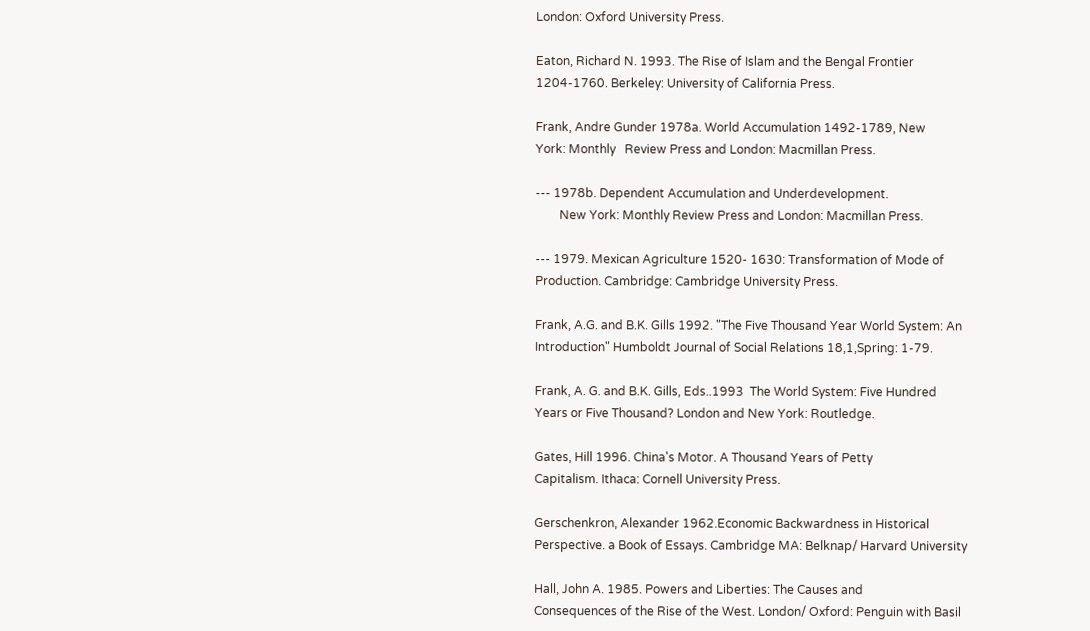London: Oxford University Press.

Eaton, Richard N. 1993. The Rise of Islam and the Bengal Frontier
1204-1760. Berkeley: University of California Press.

Frank, Andre Gunder 1978a. World Accumulation 1492-1789, New
York: Monthly   Review Press and London: Macmillan Press.

--- 1978b. Dependent Accumulation and Underdevelopment.
        New York: Monthly Review Press and London: Macmillan Press.

--- 1979. Mexican Agriculture 1520- 1630: Transformation of Mode of
Production. Cambridge: Cambridge University Press.

Frank, A.G. and B.K. Gills 1992. "The Five Thousand Year World System: An
Introduction" Humboldt Journal of Social Relations 18,1,Spring: 1-79.

Frank, A. G. and B.K. Gills, Eds..1993  The World System: Five Hundred
Years or Five Thousand? London and New York: Routledge.

Gates, Hill 1996. China's Motor. A Thousand Years of Petty
Capitalism. Ithaca: Cornell University Press.

Gerschenkron, Alexander 1962.Economic Backwardness in Historical
Perspective. a Book of Essays. Cambridge MA: Belknap/ Harvard University

Hall, John A. 1985. Powers and Liberties: The Causes and
Consequences of the Rise of the West. London/ Oxford: Penguin with Basil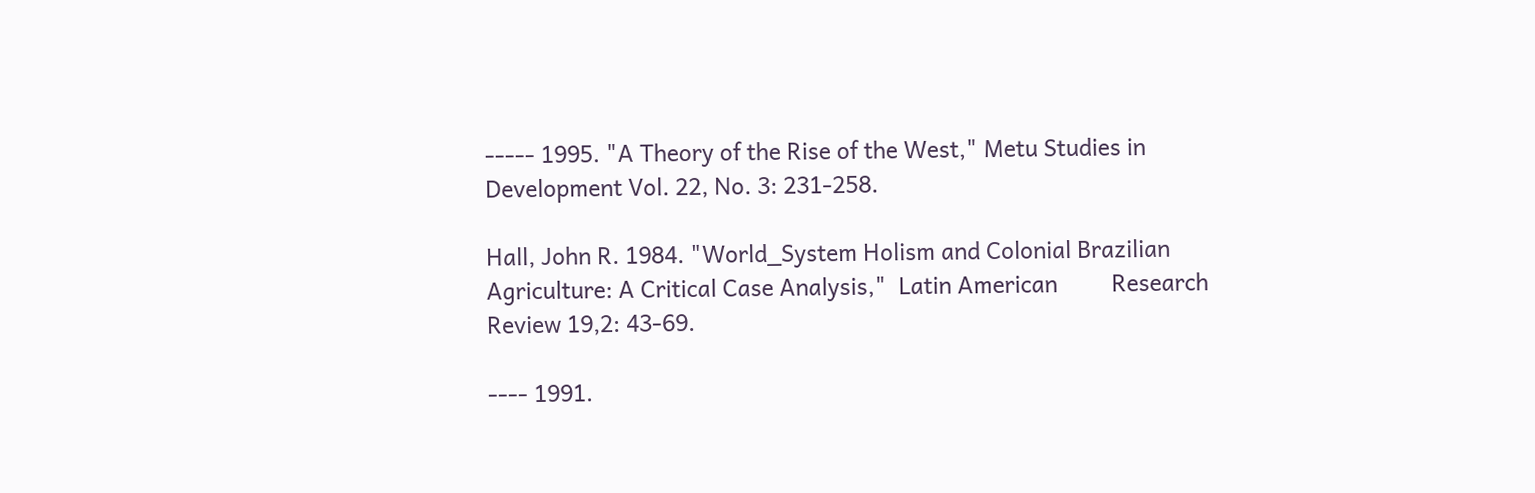----- 1995. "A Theory of the Rise of the West," Metu Studies in
Development Vol. 22, No. 3: 231-258.

Hall, John R. 1984. "World_System Holism and Colonial Brazilian
Agriculture: A Critical Case Analysis,"  Latin American         Research
Review 19,2: 43-69.

---- 1991.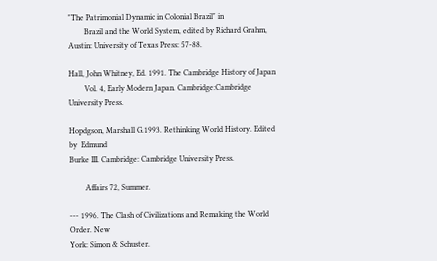"The Patrimonial Dynamic in Colonial Brazil" in
        Brazil and the World System, edited by Richard Grahm,
Austin: University of Texas Press: 57-88.

Hall, John Whitney, Ed. 1991. The Cambridge History of Japan
        Vol. 4, Early Modern Japan. Cambridge:Cambridge University Press.

Hopdgson, Marshall G.1993. Rethinking World History. Edited by  Edmund
Burke III. Cambridge: Cambridge University Press.

        Affairs 72, Summer.

--- 1996. The Clash of Civilizations and Remaking the World Order. New
York: Simon & Schuster.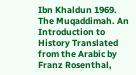Ibn Khaldun 1969. The Muqaddimah. An Introduction to History Translated
from the Arabic by Franz Rosenthal,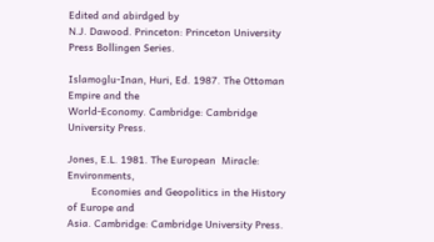Edited and abirdged by
N.J. Dawood. Princeton: Princeton University Press Bollingen Series.

Islamoglu-Inan, Huri, Ed. 1987. The Ottoman Empire and the
World-Economy. Cambridge: Cambridge University Press.

Jones, E.L. 1981. The European  Miracle: Environments,
        Economies and Geopolitics in the History of Europe and
Asia. Cambridge: Cambridge University Press.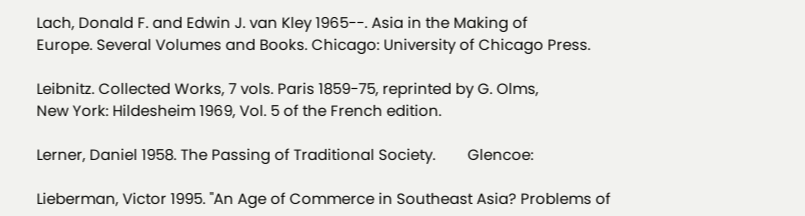Lach, Donald F. and Edwin J. van Kley 1965--. Asia in the Making of
Europe. Several Volumes and Books. Chicago: University of Chicago Press.

Leibnitz. Collected Works, 7 vols. Paris 1859-75, reprinted by G. Olms,
New York: Hildesheim 1969, Vol. 5 of the French edition.

Lerner, Daniel 1958. The Passing of Traditional Society.        Glencoe:

Lieberman, Victor 1995. "An Age of Commerce in Southeast Asia? Problems of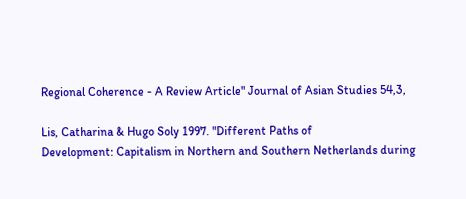Regional Coherence - A Review Article" Journal of Asian Studies 54,3,

Lis, Catharina & Hugo Soly 1997. "Different Paths of
Development: Capitalism in Northern and Southern Netherlands during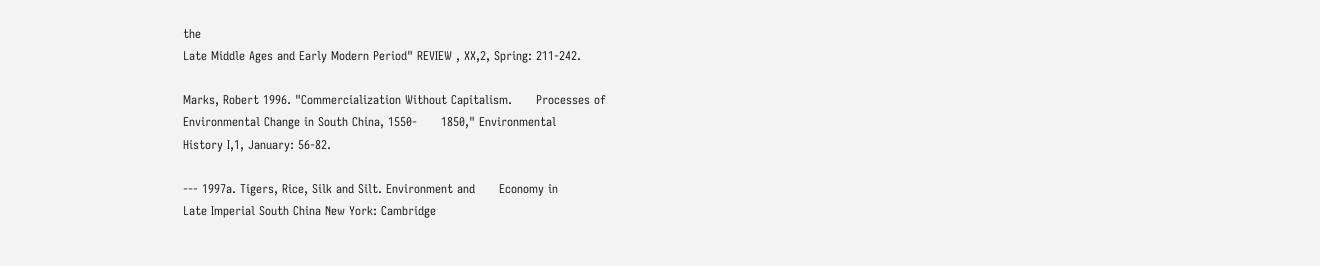the
Late Middle Ages and Early Modern Period" REVIEW , XX,2, Spring: 211-242.

Marks, Robert 1996. "Commercialization Without Capitalism.      Processes of
Environmental Change in South China, 1550-      1850," Environmental
History I,1, January: 56-82.

--- 1997a. Tigers, Rice, Silk and Silt. Environment and      Economy in
Late Imperial South China New York: Cambridge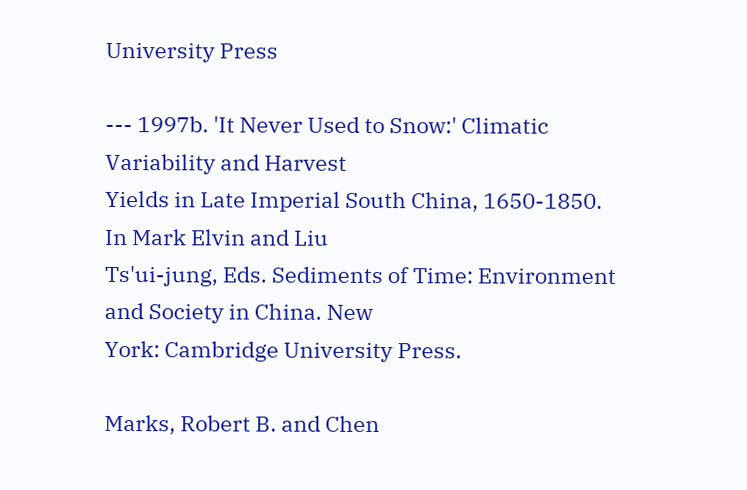University Press

--- 1997b. 'It Never Used to Snow:' Climatic Variability and Harvest
Yields in Late Imperial South China, 1650-1850.  In Mark Elvin and Liu
Ts'ui-jung, Eds. Sediments of Time: Environment and Society in China. New
York: Cambridge University Press.

Marks, Robert B. and Chen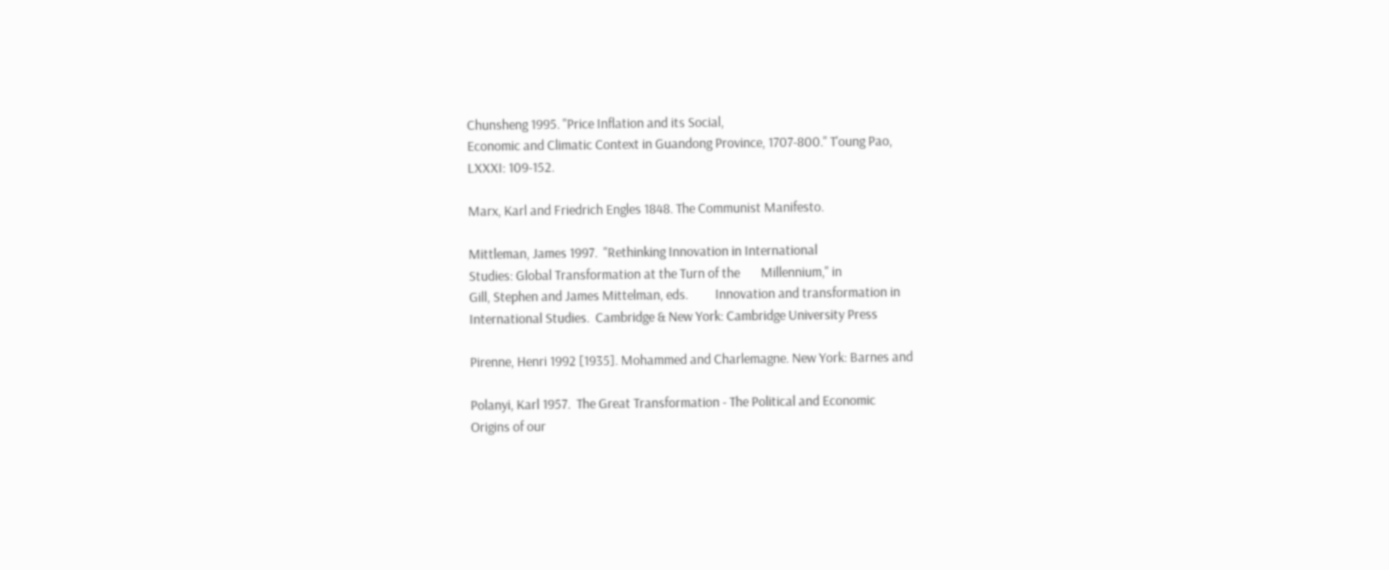Chunsheng 1995. "Price Inflation and its Social,
Economic and Climatic Context in Guandong Province, 1707-800." T'oung Pao,
LXXXI: 109-152.

Marx, Karl and Friedrich Engles 1848. The Communist Manifesto.

Mittleman, James 1997.  "Rethinking Innovation in International
Studies: Global Transformation at the Turn of the       Millennium," in
Gill, Stephen and James Mittelman, eds.         Innovation and transformation in
International Studies.  Cambridge & New York: Cambridge University Press

Pirenne, Henri 1992 [1935]. Mohammed and Charlemagne. New York: Barnes and

Polanyi, Karl 1957.  The Great Transformation - The Political and Economic
Origins of our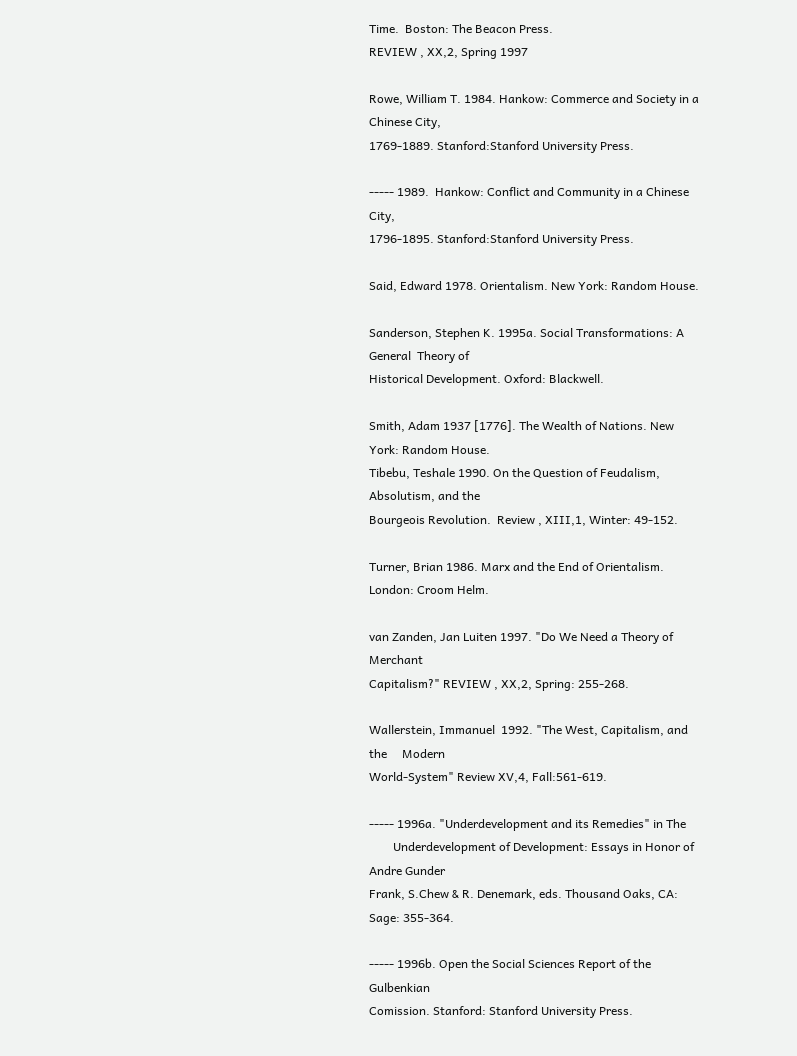Time.  Boston: The Beacon Press.
REVIEW , XX,2, Spring 1997

Rowe, William T. 1984. Hankow: Commerce and Society in a Chinese City,
1769-1889. Stanford:Stanford University Press.

----- 1989.  Hankow: Conflict and Community in a Chinese City,
1796-1895. Stanford:Stanford University Press.

Said, Edward 1978. Orientalism. New York: Random House.

Sanderson, Stephen K. 1995a. Social Transformations: A General  Theory of
Historical Development. Oxford: Blackwell.

Smith, Adam 1937 [1776]. The Wealth of Nations. New York: Random House.
Tibebu, Teshale 1990. On the Question of Feudalism, Absolutism, and the
Bourgeois Revolution.  Review , XIII,1, Winter: 49-152.

Turner, Brian 1986. Marx and the End of Orientalism. London: Croom Helm.

van Zanden, Jan Luiten 1997. "Do We Need a Theory of Merchant
Capitalism?" REVIEW , XX,2, Spring: 255-268.

Wallerstein, Immanuel  1992. "The West, Capitalism, and the     Modern
World-System" Review XV,4, Fall:561-619.

----- 1996a. "Underdevelopment and its Remedies" in The
        Underdevelopment of Development: Essays in Honor of Andre Gunder
Frank, S.Chew & R. Denemark, eds. Thousand Oaks, CA: Sage: 355-364.

----- 1996b. Open the Social Sciences Report of the Gulbenkian
Comission. Stanford: Stanford University Press.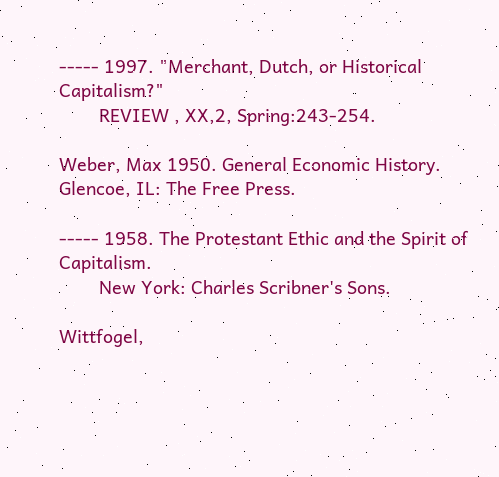----- 1997. "Merchant, Dutch, or Historical Capitalism?"
        REVIEW , XX,2, Spring:243-254.

Weber, Max 1950. General Economic History. Glencoe, IL: The Free Press.

----- 1958. The Protestant Ethic and the Spirit of Capitalism.
        New York: Charles Scribner's Sons.

Wittfogel,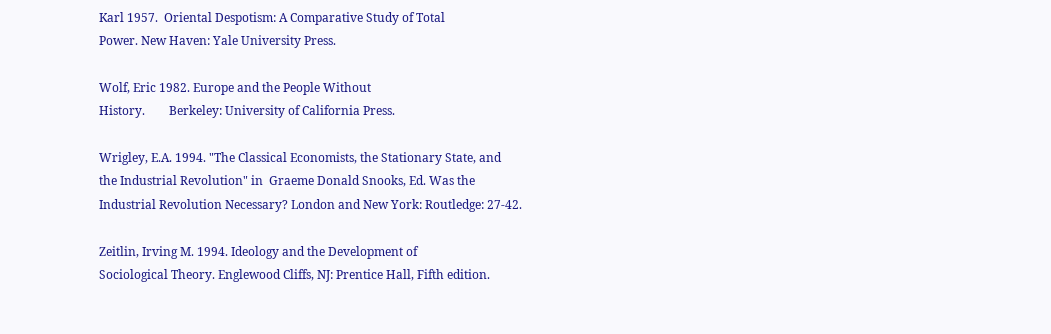Karl 1957.  Oriental Despotism: A Comparative Study of Total
Power. New Haven: Yale University Press.

Wolf, Eric 1982. Europe and the People Without
History.        Berkeley: University of California Press.

Wrigley, E.A. 1994. "The Classical Economists, the Stationary State, and
the Industrial Revolution" in  Graeme Donald Snooks, Ed. Was the
Industrial Revolution Necessary? London and New York: Routledge: 27-42.

Zeitlin, Irving M. 1994. Ideology and the Development of
Sociological Theory. Englewood Cliffs, NJ: Prentice Hall, Fifth edition.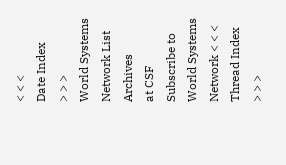< < <
Date Index
> > >
World Systems Network List Archives
at CSF
Subscribe to World Systems Network < < <
Thread Index
> > >